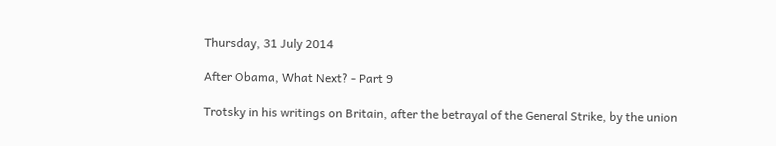Thursday, 31 July 2014

After Obama, What Next? - Part 9

Trotsky in his writings on Britain, after the betrayal of the General Strike, by the union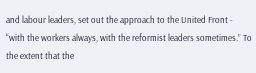and labour leaders, set out the approach to the United Front - “with the workers always, with the reformist leaders sometimes.” To the extent that the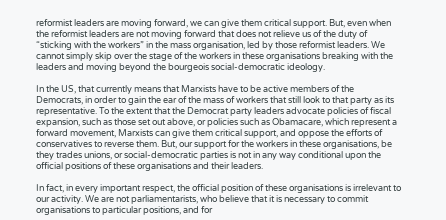reformist leaders are moving forward, we can give them critical support. But, even when the reformist leaders are not moving forward that does not relieve us of the duty of “sticking with the workers” in the mass organisation, led by those reformist leaders. We cannot simply skip over the stage of the workers in these organisations breaking with the leaders and moving beyond the bourgeois social-democratic ideology.

In the US, that currently means that Marxists have to be active members of the Democrats, in order to gain the ear of the mass of workers that still look to that party as its representative. To the extent that the Democrat party leaders advocate policies of fiscal expansion, such as those set out above, or policies such as Obamacare, which represent a forward movement, Marxists can give them critical support, and oppose the efforts of conservatives to reverse them. But, our support for the workers in these organisations, be they trades unions, or social-democratic parties is not in any way conditional upon the official positions of these organisations and their leaders.

In fact, in every important respect, the official position of these organisations is irrelevant to our activity. We are not parliamentarists, who believe that it is necessary to commit organisations to particular positions, and for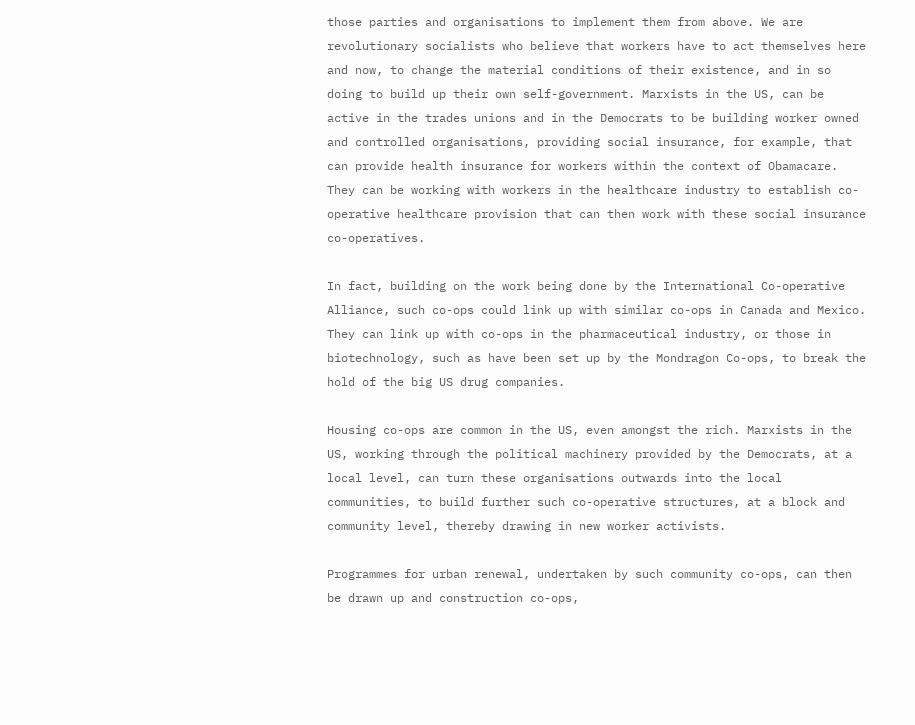those parties and organisations to implement them from above. We are revolutionary socialists who believe that workers have to act themselves here and now, to change the material conditions of their existence, and in so doing to build up their own self-government. Marxists in the US, can be active in the trades unions and in the Democrats to be building worker owned and controlled organisations, providing social insurance, for example, that can provide health insurance for workers within the context of Obamacare. They can be working with workers in the healthcare industry to establish co-operative healthcare provision that can then work with these social insurance co-operatives.

In fact, building on the work being done by the International Co-operative Alliance, such co-ops could link up with similar co-ops in Canada and Mexico. They can link up with co-ops in the pharmaceutical industry, or those in biotechnology, such as have been set up by the Mondragon Co-ops, to break the hold of the big US drug companies.

Housing co-ops are common in the US, even amongst the rich. Marxists in the US, working through the political machinery provided by the Democrats, at a local level, can turn these organisations outwards into the local communities, to build further such co-operative structures, at a block and community level, thereby drawing in new worker activists.

Programmes for urban renewal, undertaken by such community co-ops, can then be drawn up and construction co-ops,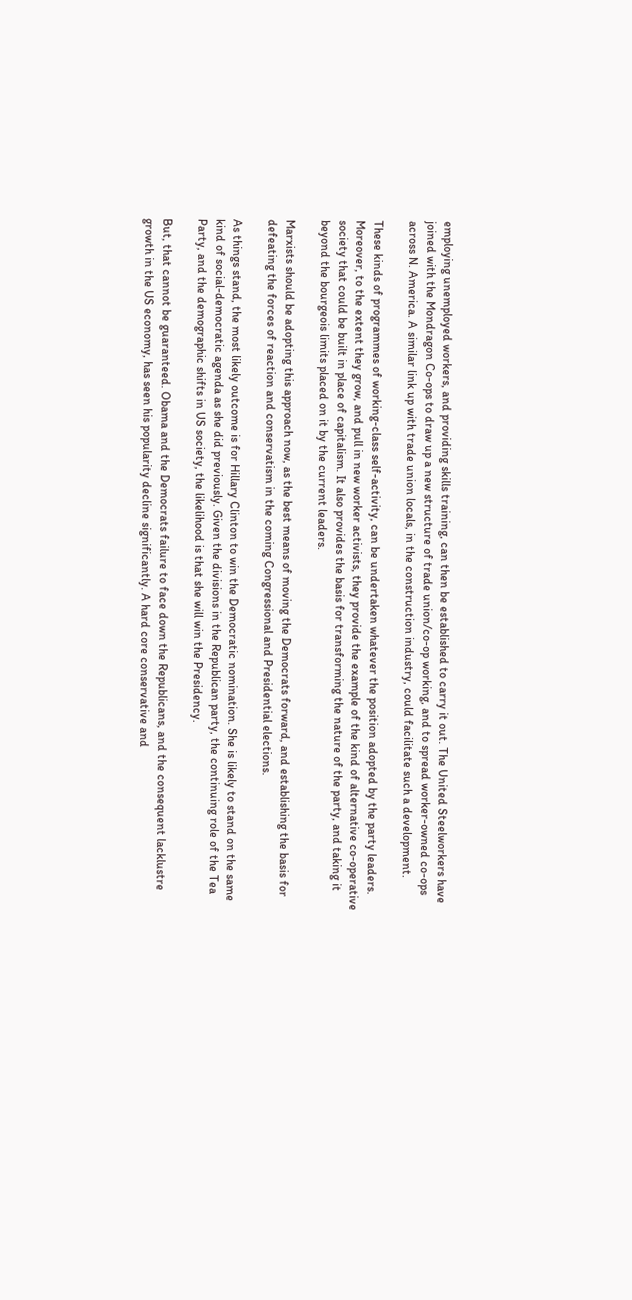employing unemployed workers, and providing skills training, can then be established to carry it out. The United Steelworkers have joined with the Mondragon Co-ops to draw up a new structure of trade union/co-op working, and to spread worker-owned co-ops across N. America. A similar link up with trade union locals, in the construction industry, could facilitate such a development.

These kinds of programmes of working-class self-activity, can be undertaken whatever the position adopted by the party leaders. Moreover, to the extent they grow, and pull in new worker activists, they provide the example of the kind of alternative co-operative society that could be built in place of capitalism. It also provides the basis for transforming the nature of the party, and taking it beyond the bourgeois limits placed on it by the current leaders.

Marxists should be adopting this approach now, as the best means of moving the Democrats forward, and establishing the basis for defeating the forces of reaction and conservatism in the coming Congressional and Presidential elections.

As things stand, the most likely outcome is for Hillary Clinton to win the Democratic nomination. She is likely to stand on the same kind of social-democratic agenda as she did previously. Given the divisions in the Republican party, the continuing role of the Tea Party, and the demographic shifts in US society, the likelihood is that she will win the Presidency.

But, that cannot be guaranteed. Obama and the Democrats failure to face down the Republicans, and the consequent lacklustre growth in the US economy, has seen his popularity decline significantly. A hard core conservative and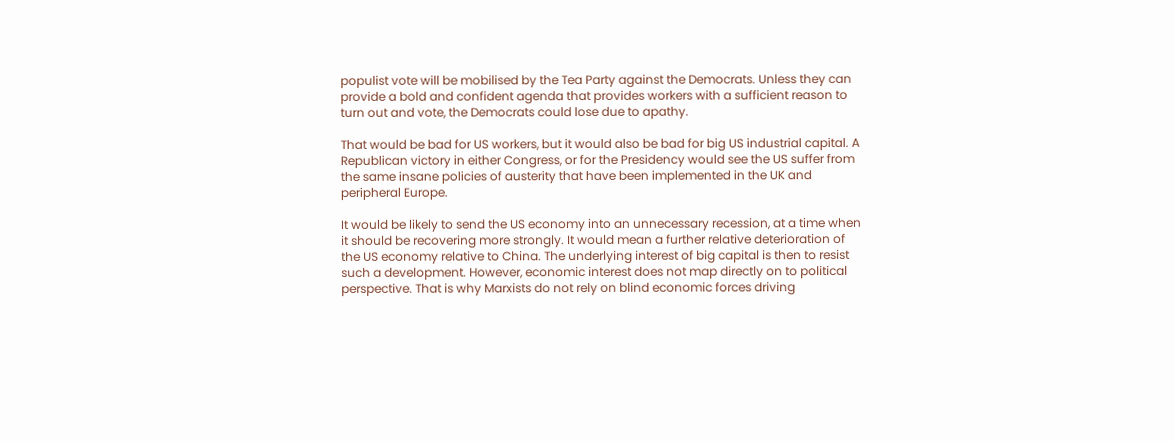populist vote will be mobilised by the Tea Party against the Democrats. Unless they can provide a bold and confident agenda that provides workers with a sufficient reason to turn out and vote, the Democrats could lose due to apathy.

That would be bad for US workers, but it would also be bad for big US industrial capital. A Republican victory in either Congress, or for the Presidency would see the US suffer from the same insane policies of austerity that have been implemented in the UK and peripheral Europe.

It would be likely to send the US economy into an unnecessary recession, at a time when it should be recovering more strongly. It would mean a further relative deterioration of the US economy relative to China. The underlying interest of big capital is then to resist such a development. However, economic interest does not map directly on to political perspective. That is why Marxists do not rely on blind economic forces driving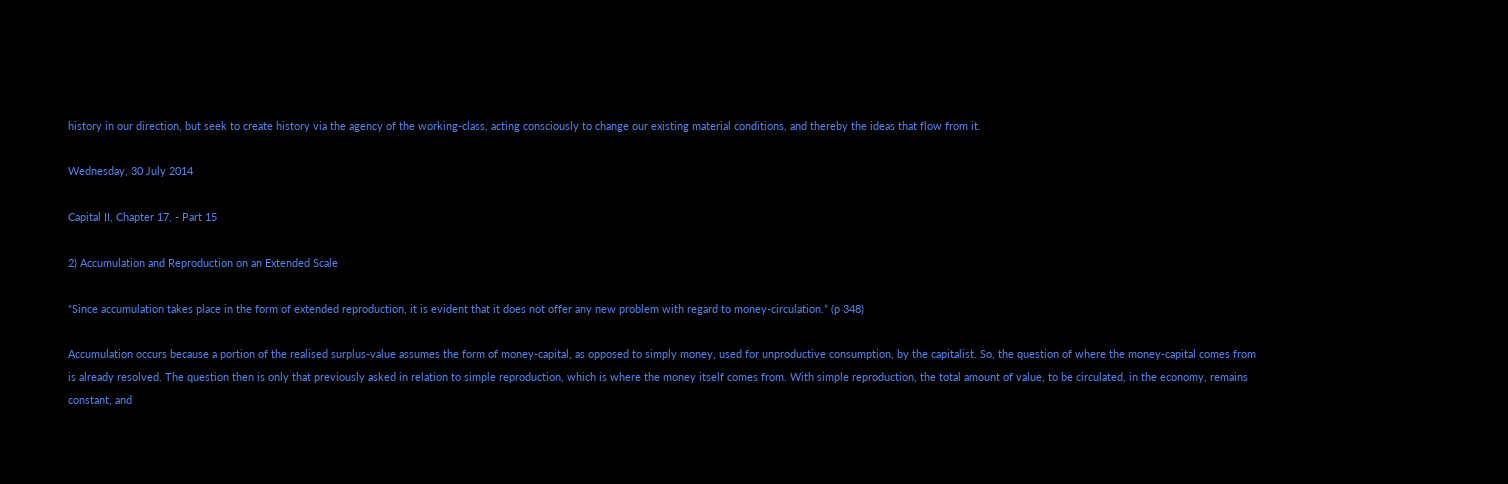history in our direction, but seek to create history via the agency of the working-class, acting consciously to change our existing material conditions, and thereby the ideas that flow from it.

Wednesday, 30 July 2014

Capital II, Chapter 17, - Part 15

2) Accumulation and Reproduction on an Extended Scale

“Since accumulation takes place in the form of extended reproduction, it is evident that it does not offer any new problem with regard to money-circulation.” (p 348)

Accumulation occurs because a portion of the realised surplus-value assumes the form of money-capital, as opposed to simply money, used for unproductive consumption, by the capitalist. So, the question of where the money-capital comes from is already resolved. The question then is only that previously asked in relation to simple reproduction, which is where the money itself comes from. With simple reproduction, the total amount of value, to be circulated, in the economy, remains constant, and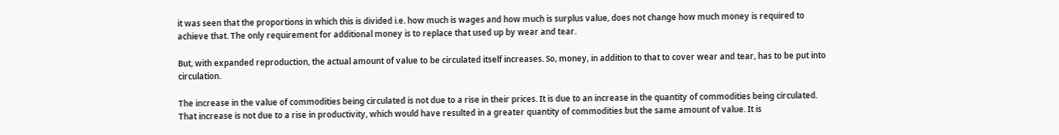it was seen that the proportions in which this is divided i.e. how much is wages and how much is surplus value, does not change how much money is required to achieve that. The only requirement for additional money is to replace that used up by wear and tear.

But, with expanded reproduction, the actual amount of value to be circulated itself increases. So, money, in addition to that to cover wear and tear, has to be put into circulation.

The increase in the value of commodities being circulated is not due to a rise in their prices. It is due to an increase in the quantity of commodities being circulated. That increase is not due to a rise in productivity, which would have resulted in a greater quantity of commodities but the same amount of value. It is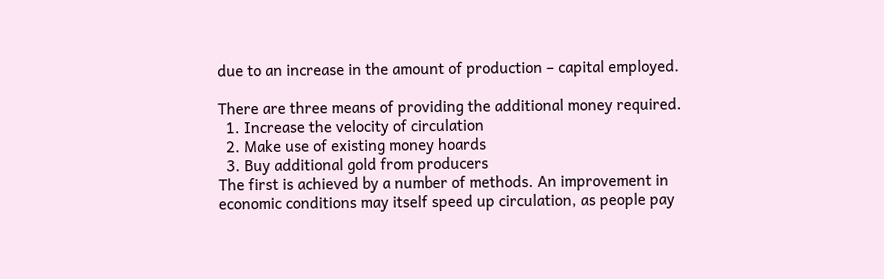due to an increase in the amount of production – capital employed.

There are three means of providing the additional money required.
  1. Increase the velocity of circulation
  2. Make use of existing money hoards
  3. Buy additional gold from producers
The first is achieved by a number of methods. An improvement in economic conditions may itself speed up circulation, as people pay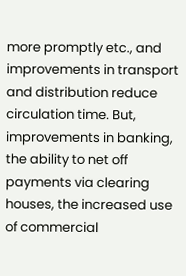more promptly etc., and improvements in transport and distribution reduce circulation time. But, improvements in banking, the ability to net off payments via clearing houses, the increased use of commercial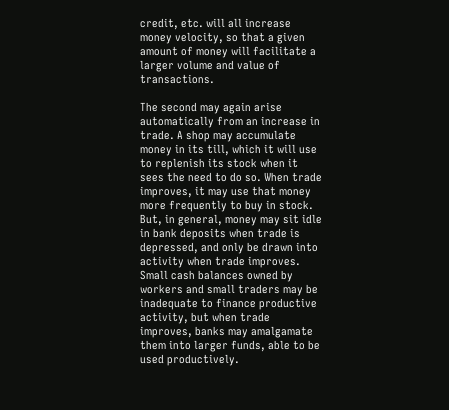credit, etc. will all increase money velocity, so that a given amount of money will facilitate a larger volume and value of transactions.

The second may again arise automatically from an increase in trade. A shop may accumulate money in its till, which it will use to replenish its stock when it sees the need to do so. When trade improves, it may use that money more frequently to buy in stock. But, in general, money may sit idle in bank deposits when trade is depressed, and only be drawn into activity when trade improves. Small cash balances owned by workers and small traders may be inadequate to finance productive activity, but when trade improves, banks may amalgamate them into larger funds, able to be used productively.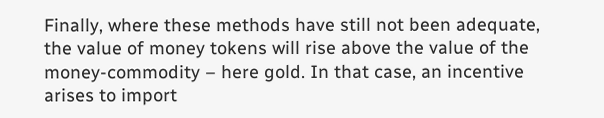Finally, where these methods have still not been adequate, the value of money tokens will rise above the value of the money-commodity – here gold. In that case, an incentive arises to import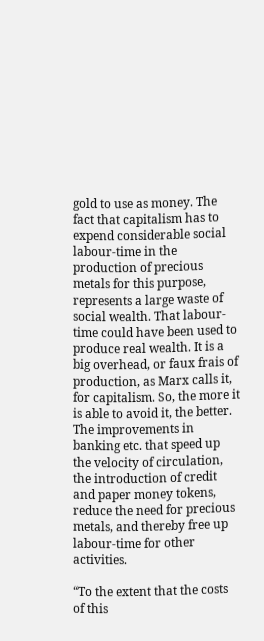gold to use as money. The fact that capitalism has to expend considerable social labour-time in the production of precious metals for this purpose, represents a large waste of social wealth. That labour-time could have been used to produce real wealth. It is a big overhead, or faux frais of production, as Marx calls it, for capitalism. So, the more it is able to avoid it, the better. The improvements in banking etc. that speed up the velocity of circulation, the introduction of credit and paper money tokens, reduce the need for precious metals, and thereby free up labour-time for other activities.

“To the extent that the costs of this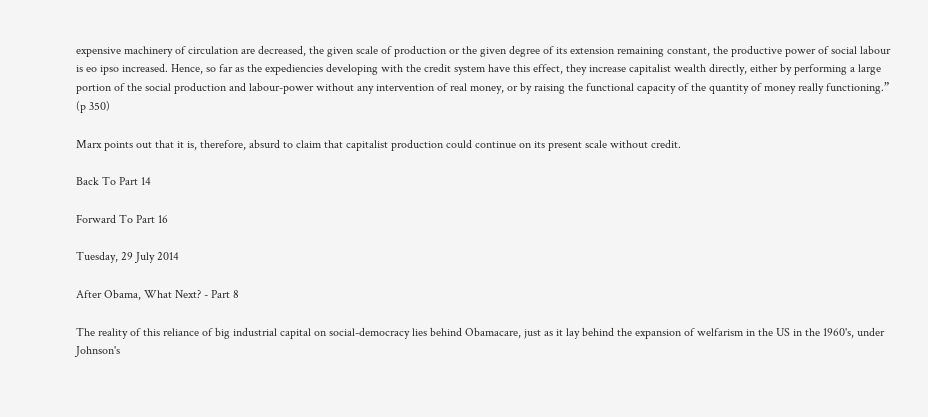expensive machinery of circulation are decreased, the given scale of production or the given degree of its extension remaining constant, the productive power of social labour is eo ipso increased. Hence, so far as the expediencies developing with the credit system have this effect, they increase capitalist wealth directly, either by performing a large portion of the social production and labour-power without any intervention of real money, or by raising the functional capacity of the quantity of money really functioning.” (p 350)

Marx points out that it is, therefore, absurd to claim that capitalist production could continue on its present scale without credit.

Back To Part 14

Forward To Part 16

Tuesday, 29 July 2014

After Obama, What Next? - Part 8

The reality of this reliance of big industrial capital on social-democracy lies behind Obamacare, just as it lay behind the expansion of welfarism in the US in the 1960's, under Johnson's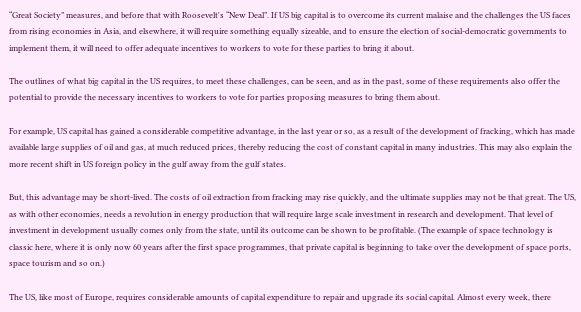“Great Society” measures, and before that with Roosevelt's “New Deal”. If US big capital is to overcome its current malaise and the challenges the US faces from rising economies in Asia, and elsewhere, it will require something equally sizeable, and to ensure the election of social-democratic governments to implement them, it will need to offer adequate incentives to workers to vote for these parties to bring it about.

The outlines of what big capital in the US requires, to meet these challenges, can be seen, and as in the past, some of these requirements also offer the potential to provide the necessary incentives to workers to vote for parties proposing measures to bring them about.

For example, US capital has gained a considerable competitive advantage, in the last year or so, as a result of the development of fracking, which has made available large supplies of oil and gas, at much reduced prices, thereby reducing the cost of constant capital in many industries. This may also explain the more recent shift in US foreign policy in the gulf away from the gulf states.

But, this advantage may be short-lived. The costs of oil extraction from fracking may rise quickly, and the ultimate supplies may not be that great. The US, as with other economies, needs a revolution in energy production that will require large scale investment in research and development. That level of investment in development usually comes only from the state, until its outcome can be shown to be profitable. (The example of space technology is classic here, where it is only now 60 years after the first space programmes, that private capital is beginning to take over the development of space ports, space tourism and so on.)

The US, like most of Europe, requires considerable amounts of capital expenditure to repair and upgrade its social capital. Almost every week, there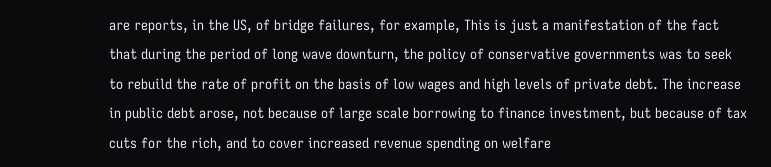are reports, in the US, of bridge failures, for example, This is just a manifestation of the fact that during the period of long wave downturn, the policy of conservative governments was to seek to rebuild the rate of profit on the basis of low wages and high levels of private debt. The increase in public debt arose, not because of large scale borrowing to finance investment, but because of tax cuts for the rich, and to cover increased revenue spending on welfare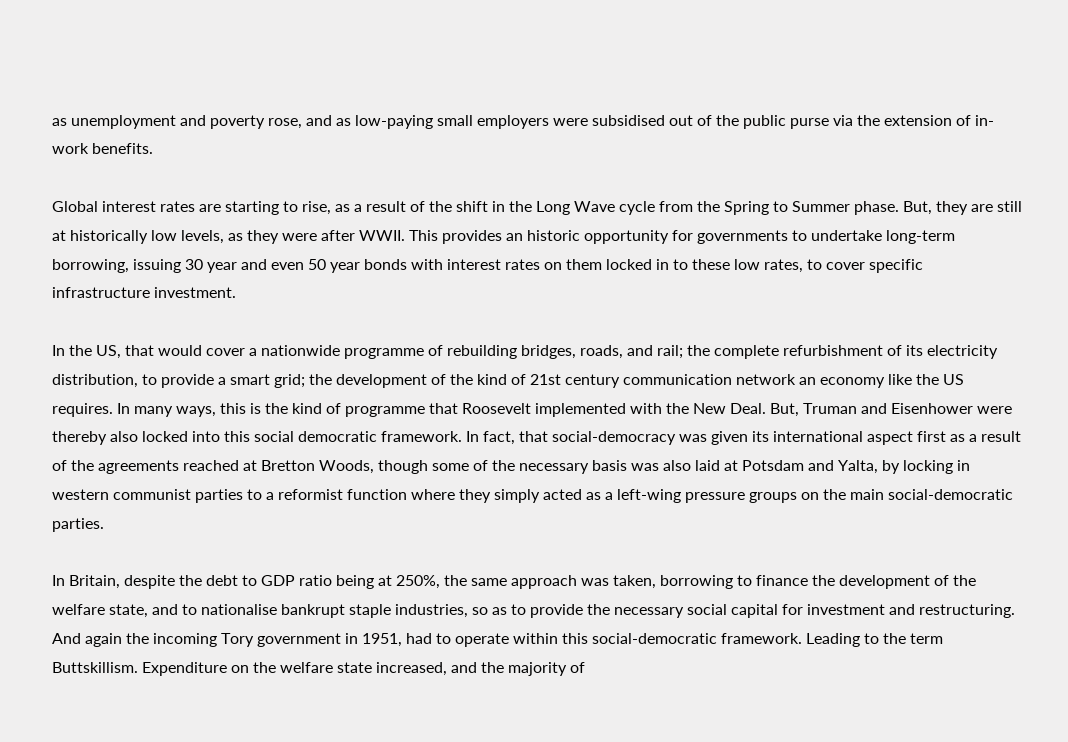as unemployment and poverty rose, and as low-paying small employers were subsidised out of the public purse via the extension of in-work benefits.

Global interest rates are starting to rise, as a result of the shift in the Long Wave cycle from the Spring to Summer phase. But, they are still at historically low levels, as they were after WWII. This provides an historic opportunity for governments to undertake long-term borrowing, issuing 30 year and even 50 year bonds with interest rates on them locked in to these low rates, to cover specific infrastructure investment.

In the US, that would cover a nationwide programme of rebuilding bridges, roads, and rail; the complete refurbishment of its electricity distribution, to provide a smart grid; the development of the kind of 21st century communication network an economy like the US requires. In many ways, this is the kind of programme that Roosevelt implemented with the New Deal. But, Truman and Eisenhower were thereby also locked into this social democratic framework. In fact, that social-democracy was given its international aspect first as a result of the agreements reached at Bretton Woods, though some of the necessary basis was also laid at Potsdam and Yalta, by locking in western communist parties to a reformist function where they simply acted as a left-wing pressure groups on the main social-democratic parties.

In Britain, despite the debt to GDP ratio being at 250%, the same approach was taken, borrowing to finance the development of the welfare state, and to nationalise bankrupt staple industries, so as to provide the necessary social capital for investment and restructuring. And again the incoming Tory government in 1951, had to operate within this social-democratic framework. Leading to the term Buttskillism. Expenditure on the welfare state increased, and the majority of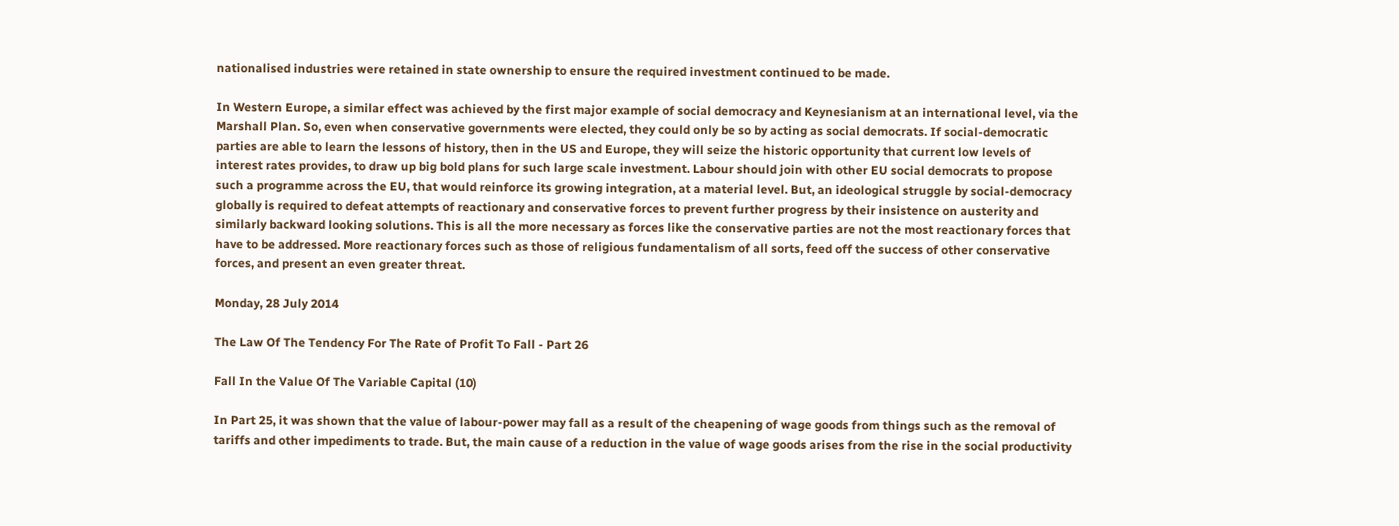nationalised industries were retained in state ownership to ensure the required investment continued to be made.

In Western Europe, a similar effect was achieved by the first major example of social democracy and Keynesianism at an international level, via the Marshall Plan. So, even when conservative governments were elected, they could only be so by acting as social democrats. If social-democratic parties are able to learn the lessons of history, then in the US and Europe, they will seize the historic opportunity that current low levels of interest rates provides, to draw up big bold plans for such large scale investment. Labour should join with other EU social democrats to propose such a programme across the EU, that would reinforce its growing integration, at a material level. But, an ideological struggle by social-democracy globally is required to defeat attempts of reactionary and conservative forces to prevent further progress by their insistence on austerity and similarly backward looking solutions. This is all the more necessary as forces like the conservative parties are not the most reactionary forces that have to be addressed. More reactionary forces such as those of religious fundamentalism of all sorts, feed off the success of other conservative forces, and present an even greater threat.

Monday, 28 July 2014

The Law Of The Tendency For The Rate of Profit To Fall - Part 26

Fall In the Value Of The Variable Capital (10)

In Part 25, it was shown that the value of labour-power may fall as a result of the cheapening of wage goods from things such as the removal of tariffs and other impediments to trade. But, the main cause of a reduction in the value of wage goods arises from the rise in the social productivity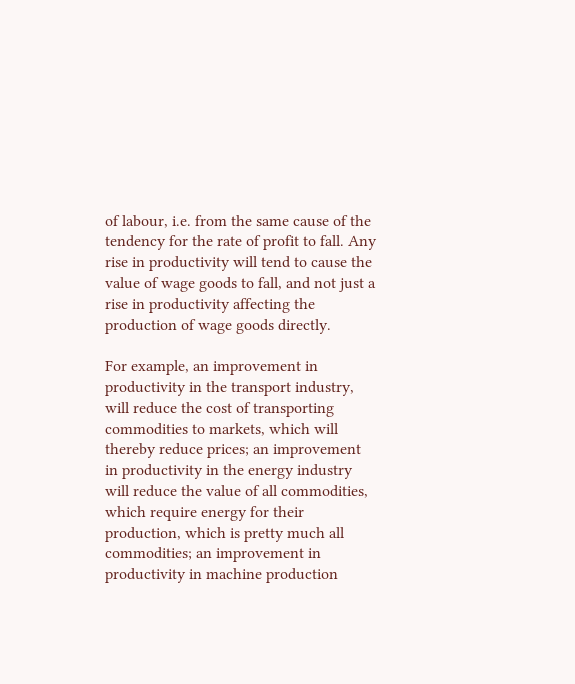of labour, i.e. from the same cause of the tendency for the rate of profit to fall. Any rise in productivity will tend to cause the value of wage goods to fall, and not just a rise in productivity affecting the production of wage goods directly.

For example, an improvement in productivity in the transport industry, will reduce the cost of transporting commodities to markets, which will thereby reduce prices; an improvement in productivity in the energy industry will reduce the value of all commodities, which require energy for their production, which is pretty much all commodities; an improvement in productivity in machine production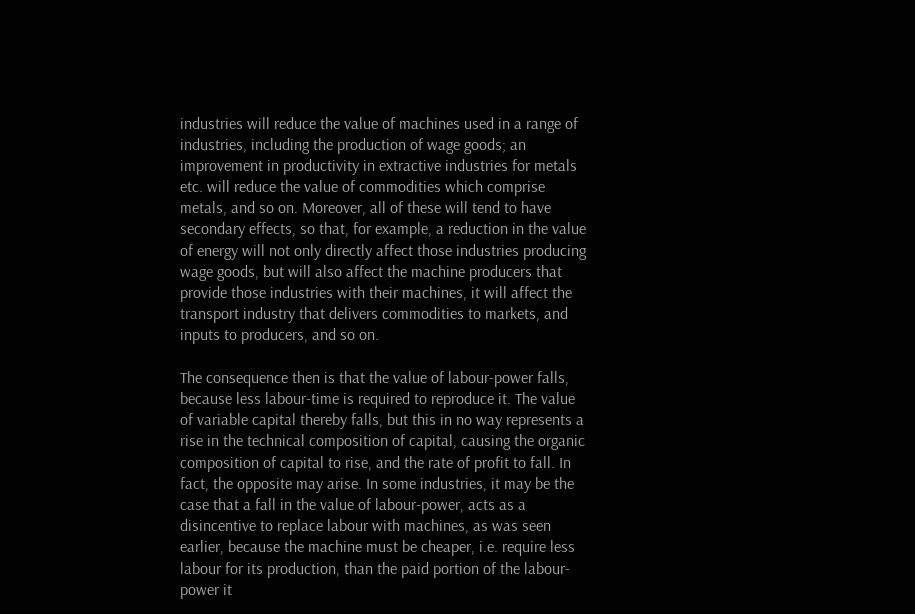industries will reduce the value of machines used in a range of industries, including the production of wage goods; an improvement in productivity in extractive industries for metals etc. will reduce the value of commodities which comprise metals, and so on. Moreover, all of these will tend to have secondary effects, so that, for example, a reduction in the value of energy will not only directly affect those industries producing wage goods, but will also affect the machine producers that provide those industries with their machines, it will affect the transport industry that delivers commodities to markets, and inputs to producers, and so on.

The consequence then is that the value of labour-power falls, because less labour-time is required to reproduce it. The value of variable capital thereby falls, but this in no way represents a rise in the technical composition of capital, causing the organic composition of capital to rise, and the rate of profit to fall. In fact, the opposite may arise. In some industries, it may be the case that a fall in the value of labour-power, acts as a disincentive to replace labour with machines, as was seen earlier, because the machine must be cheaper, i.e. require less labour for its production, than the paid portion of the labour-power it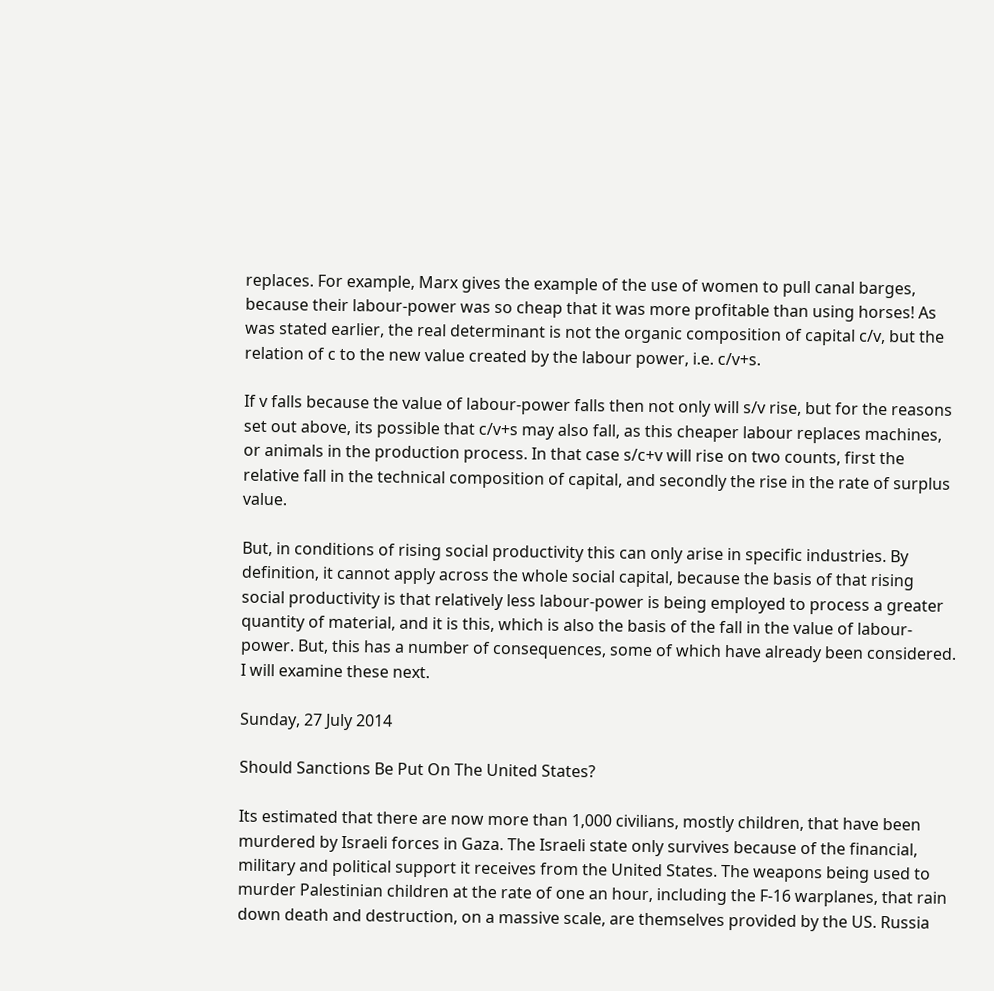replaces. For example, Marx gives the example of the use of women to pull canal barges, because their labour-power was so cheap that it was more profitable than using horses! As was stated earlier, the real determinant is not the organic composition of capital c/v, but the relation of c to the new value created by the labour power, i.e. c/v+s.

If v falls because the value of labour-power falls then not only will s/v rise, but for the reasons set out above, its possible that c/v+s may also fall, as this cheaper labour replaces machines, or animals in the production process. In that case s/c+v will rise on two counts, first the relative fall in the technical composition of capital, and secondly the rise in the rate of surplus value.

But, in conditions of rising social productivity this can only arise in specific industries. By definition, it cannot apply across the whole social capital, because the basis of that rising social productivity is that relatively less labour-power is being employed to process a greater quantity of material, and it is this, which is also the basis of the fall in the value of labour-power. But, this has a number of consequences, some of which have already been considered. I will examine these next.

Sunday, 27 July 2014

Should Sanctions Be Put On The United States?

Its estimated that there are now more than 1,000 civilians, mostly children, that have been murdered by Israeli forces in Gaza. The Israeli state only survives because of the financial, military and political support it receives from the United States. The weapons being used to murder Palestinian children at the rate of one an hour, including the F-16 warplanes, that rain down death and destruction, on a massive scale, are themselves provided by the US. Russia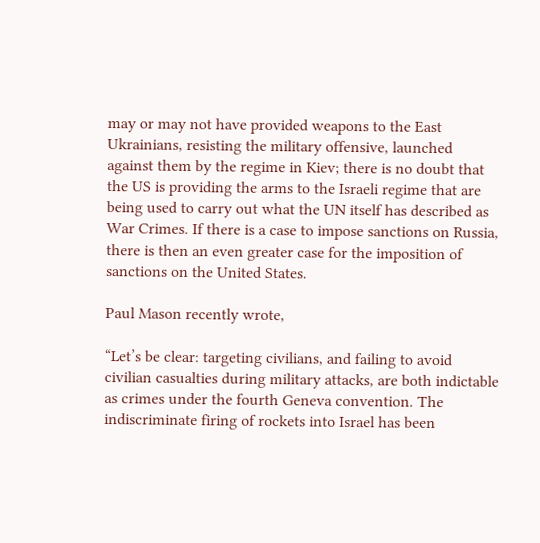may or may not have provided weapons to the East Ukrainians, resisting the military offensive, launched against them by the regime in Kiev; there is no doubt that the US is providing the arms to the Israeli regime that are being used to carry out what the UN itself has described as War Crimes. If there is a case to impose sanctions on Russia, there is then an even greater case for the imposition of sanctions on the United States.

Paul Mason recently wrote,

“Let’s be clear: targeting civilians, and failing to avoid civilian casualties during military attacks, are both indictable as crimes under the fourth Geneva convention. The indiscriminate firing of rockets into Israel has been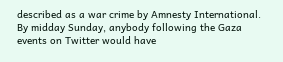described as a war crime by Amnesty International. By midday Sunday, anybody following the Gaza events on Twitter would have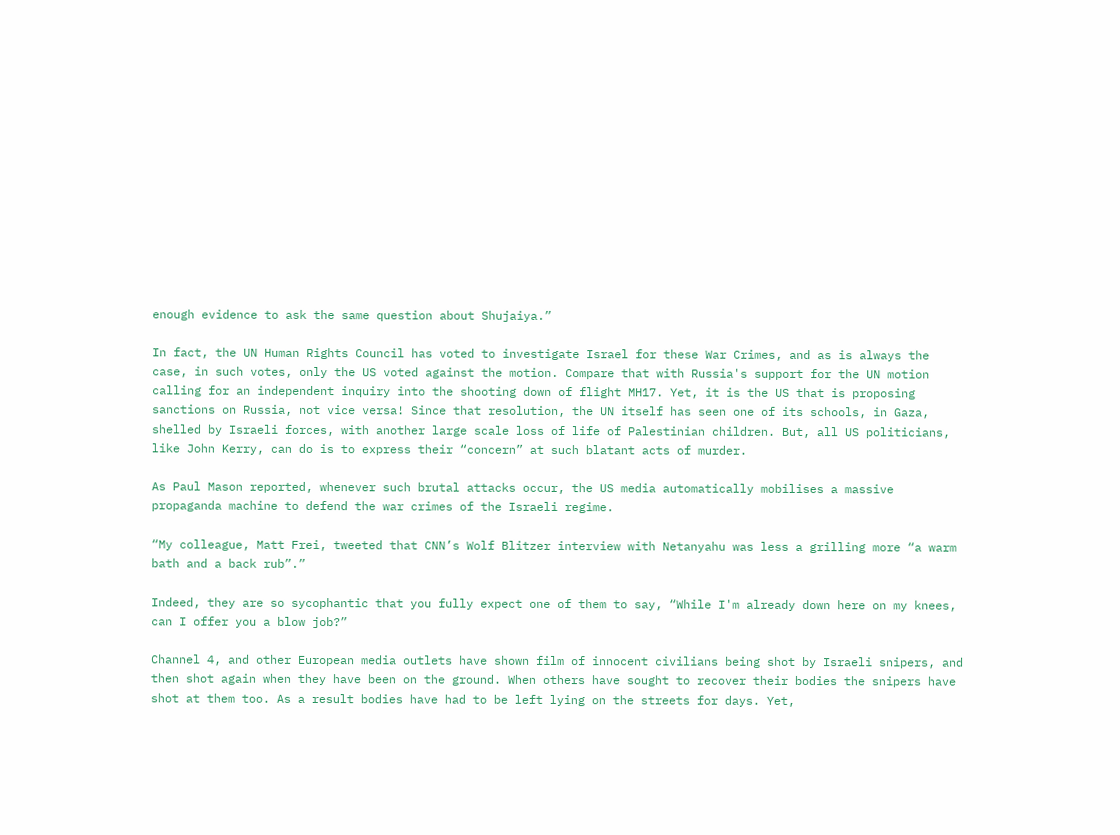enough evidence to ask the same question about Shujaiya.”

In fact, the UN Human Rights Council has voted to investigate Israel for these War Crimes, and as is always the case, in such votes, only the US voted against the motion. Compare that with Russia's support for the UN motion calling for an independent inquiry into the shooting down of flight MH17. Yet, it is the US that is proposing sanctions on Russia, not vice versa! Since that resolution, the UN itself has seen one of its schools, in Gaza, shelled by Israeli forces, with another large scale loss of life of Palestinian children. But, all US politicians, like John Kerry, can do is to express their “concern” at such blatant acts of murder.

As Paul Mason reported, whenever such brutal attacks occur, the US media automatically mobilises a massive propaganda machine to defend the war crimes of the Israeli regime.

“My colleague, Matt Frei, tweeted that CNN’s Wolf Blitzer interview with Netanyahu was less a grilling more “a warm bath and a back rub”.”

Indeed, they are so sycophantic that you fully expect one of them to say, “While I'm already down here on my knees, can I offer you a blow job?”

Channel 4, and other European media outlets have shown film of innocent civilians being shot by Israeli snipers, and then shot again when they have been on the ground. When others have sought to recover their bodies the snipers have shot at them too. As a result bodies have had to be left lying on the streets for days. Yet,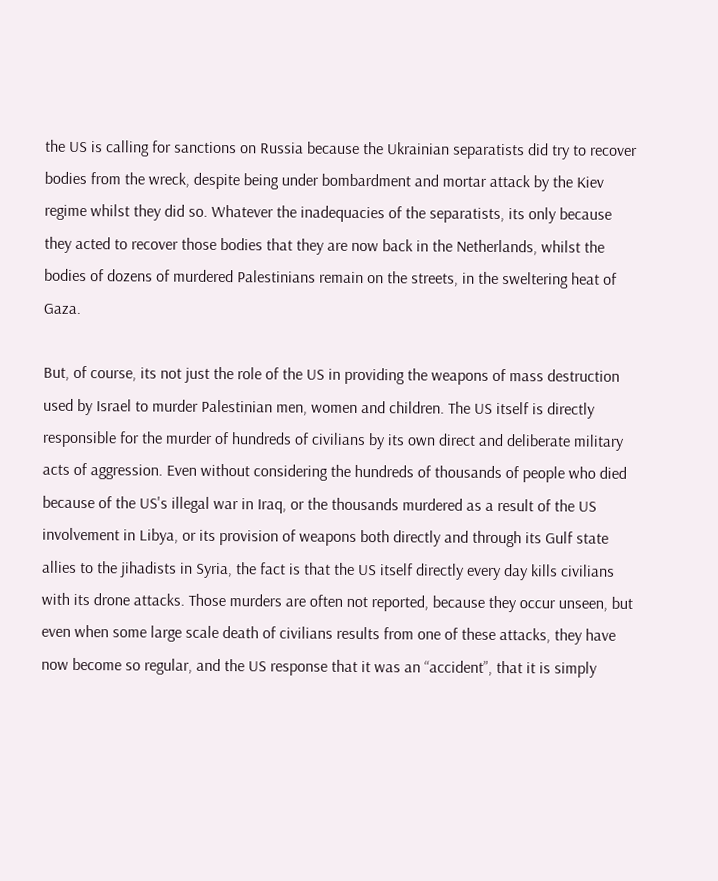the US is calling for sanctions on Russia because the Ukrainian separatists did try to recover bodies from the wreck, despite being under bombardment and mortar attack by the Kiev regime whilst they did so. Whatever the inadequacies of the separatists, its only because they acted to recover those bodies that they are now back in the Netherlands, whilst the bodies of dozens of murdered Palestinians remain on the streets, in the sweltering heat of Gaza.

But, of course, its not just the role of the US in providing the weapons of mass destruction used by Israel to murder Palestinian men, women and children. The US itself is directly responsible for the murder of hundreds of civilians by its own direct and deliberate military acts of aggression. Even without considering the hundreds of thousands of people who died because of the US's illegal war in Iraq, or the thousands murdered as a result of the US involvement in Libya, or its provision of weapons both directly and through its Gulf state allies to the jihadists in Syria, the fact is that the US itself directly every day kills civilians with its drone attacks. Those murders are often not reported, because they occur unseen, but even when some large scale death of civilians results from one of these attacks, they have now become so regular, and the US response that it was an “accident”, that it is simply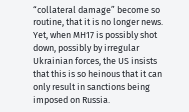“collateral damage” become so routine, that it is no longer news. Yet, when MH17 is possibly shot down, possibly by irregular Ukrainian forces, the US insists that this is so heinous that it can only result in sanctions being imposed on Russia.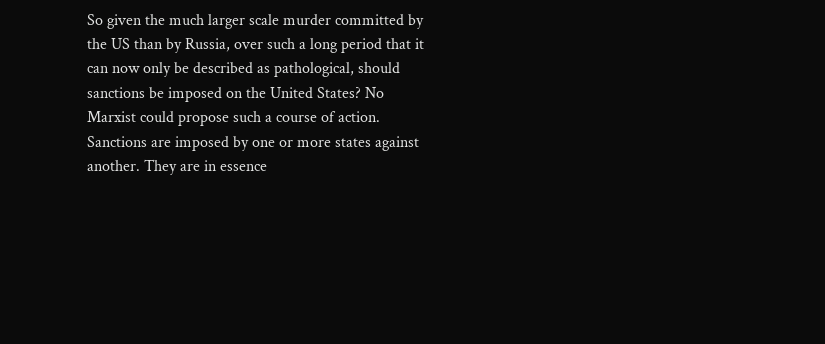So given the much larger scale murder committed by the US than by Russia, over such a long period that it can now only be described as pathological, should sanctions be imposed on the United States? No Marxist could propose such a course of action. Sanctions are imposed by one or more states against another. They are in essence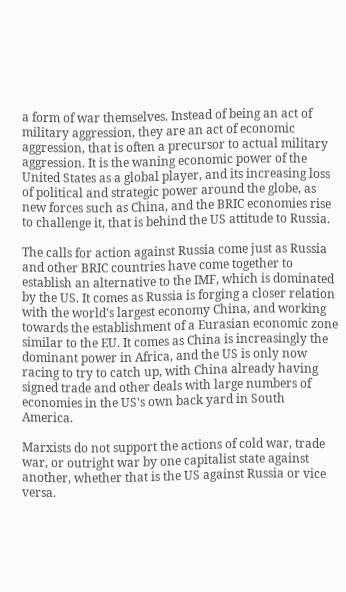a form of war themselves. Instead of being an act of military aggression, they are an act of economic aggression, that is often a precursor to actual military aggression. It is the waning economic power of the United States as a global player, and its increasing loss of political and strategic power around the globe, as new forces such as China, and the BRIC economies rise to challenge it, that is behind the US attitude to Russia.

The calls for action against Russia come just as Russia and other BRIC countries have come together to establish an alternative to the IMF, which is dominated by the US. It comes as Russia is forging a closer relation with the world's largest economy China, and working towards the establishment of a Eurasian economic zone similar to the EU. It comes as China is increasingly the dominant power in Africa, and the US is only now racing to try to catch up, with China already having signed trade and other deals with large numbers of economies in the US's own back yard in South America.

Marxists do not support the actions of cold war, trade war, or outright war by one capitalist state against another, whether that is the US against Russia or vice versa.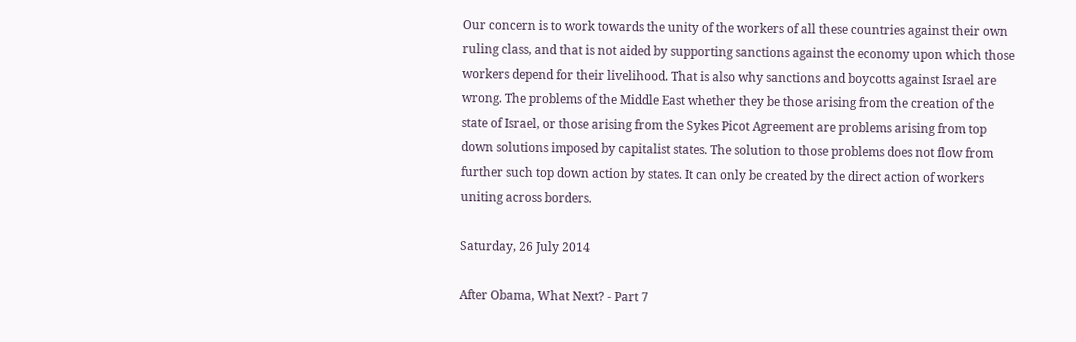Our concern is to work towards the unity of the workers of all these countries against their own ruling class, and that is not aided by supporting sanctions against the economy upon which those workers depend for their livelihood. That is also why sanctions and boycotts against Israel are wrong. The problems of the Middle East whether they be those arising from the creation of the state of Israel, or those arising from the Sykes Picot Agreement are problems arising from top down solutions imposed by capitalist states. The solution to those problems does not flow from further such top down action by states. It can only be created by the direct action of workers uniting across borders.

Saturday, 26 July 2014

After Obama, What Next? - Part 7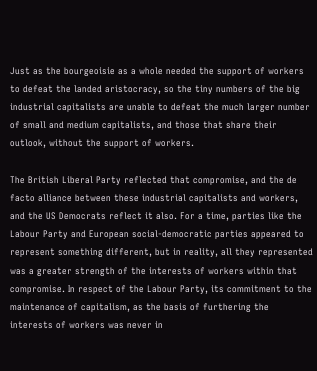Just as the bourgeoisie as a whole needed the support of workers to defeat the landed aristocracy, so the tiny numbers of the big industrial capitalists are unable to defeat the much larger number of small and medium capitalists, and those that share their outlook, without the support of workers.

The British Liberal Party reflected that compromise, and the de facto alliance between these industrial capitalists and workers, and the US Democrats reflect it also. For a time, parties like the Labour Party and European social-democratic parties appeared to represent something different, but in reality, all they represented was a greater strength of the interests of workers within that compromise. In respect of the Labour Party, its commitment to the maintenance of capitalism, as the basis of furthering the interests of workers was never in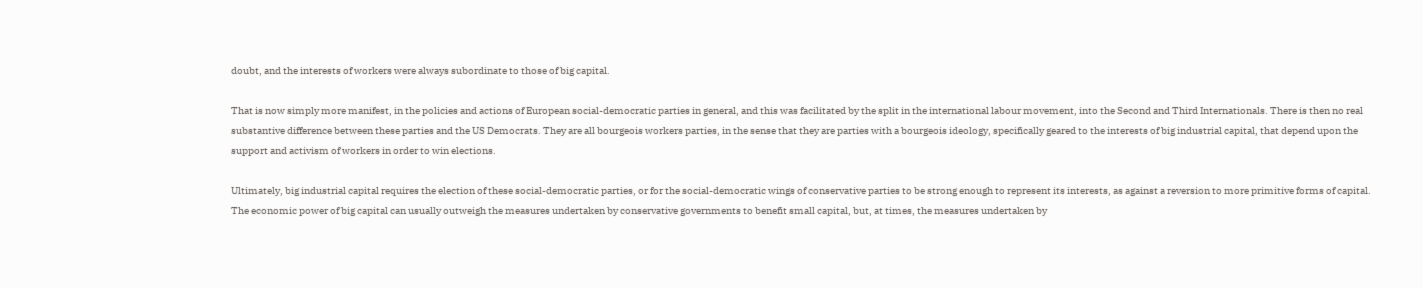doubt, and the interests of workers were always subordinate to those of big capital.

That is now simply more manifest, in the policies and actions of European social-democratic parties in general, and this was facilitated by the split in the international labour movement, into the Second and Third Internationals. There is then no real substantive difference between these parties and the US Democrats. They are all bourgeois workers parties, in the sense that they are parties with a bourgeois ideology, specifically geared to the interests of big industrial capital, that depend upon the support and activism of workers in order to win elections.

Ultimately, big industrial capital requires the election of these social-democratic parties, or for the social-democratic wings of conservative parties to be strong enough to represent its interests, as against a reversion to more primitive forms of capital. The economic power of big capital can usually outweigh the measures undertaken by conservative governments to benefit small capital, but, at times, the measures undertaken by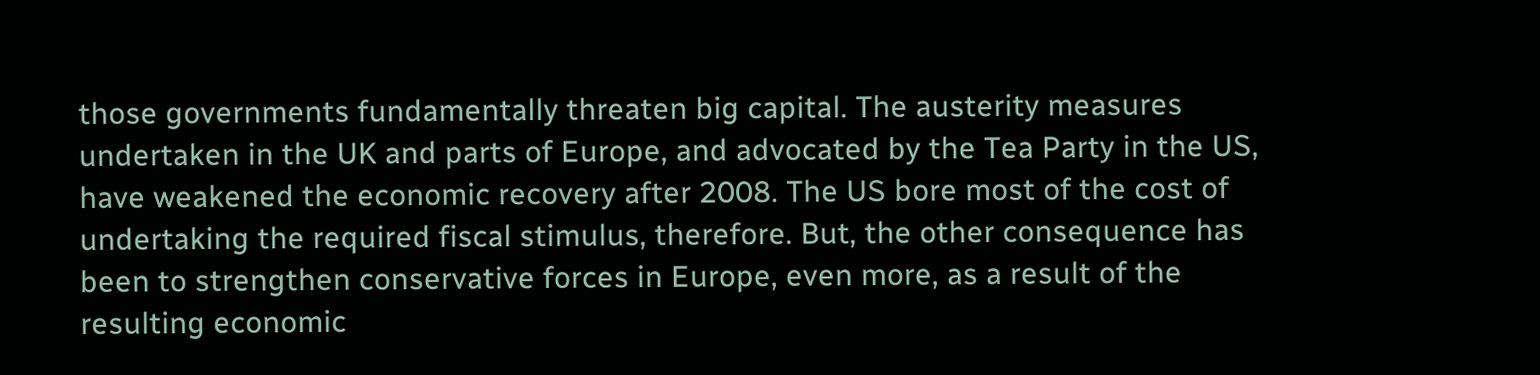those governments fundamentally threaten big capital. The austerity measures undertaken in the UK and parts of Europe, and advocated by the Tea Party in the US, have weakened the economic recovery after 2008. The US bore most of the cost of undertaking the required fiscal stimulus, therefore. But, the other consequence has been to strengthen conservative forces in Europe, even more, as a result of the resulting economic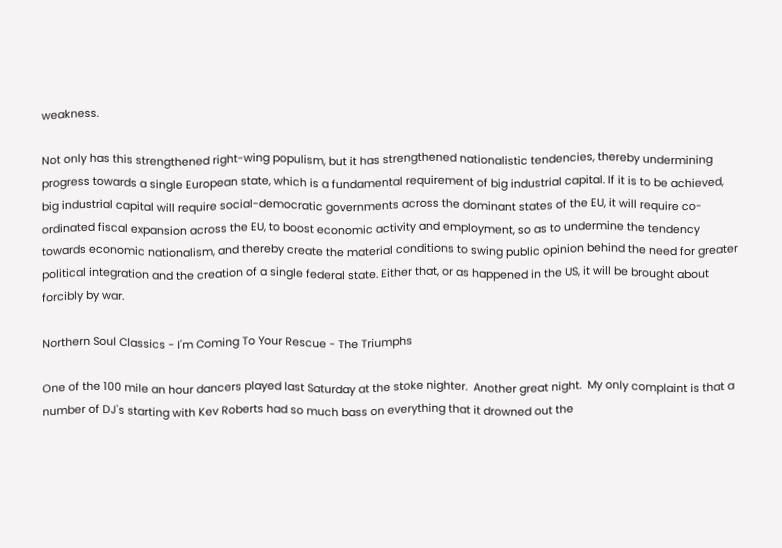weakness.

Not only has this strengthened right-wing populism, but it has strengthened nationalistic tendencies, thereby undermining progress towards a single European state, which is a fundamental requirement of big industrial capital. If it is to be achieved, big industrial capital will require social-democratic governments across the dominant states of the EU, it will require co-ordinated fiscal expansion across the EU, to boost economic activity and employment, so as to undermine the tendency towards economic nationalism, and thereby create the material conditions to swing public opinion behind the need for greater political integration and the creation of a single federal state. Either that, or as happened in the US, it will be brought about forcibly by war.

Northern Soul Classics - I'm Coming To Your Rescue - The Triumphs

One of the 100 mile an hour dancers played last Saturday at the stoke nighter.  Another great night.  My only complaint is that a number of DJ's starting with Kev Roberts had so much bass on everything that it drowned out the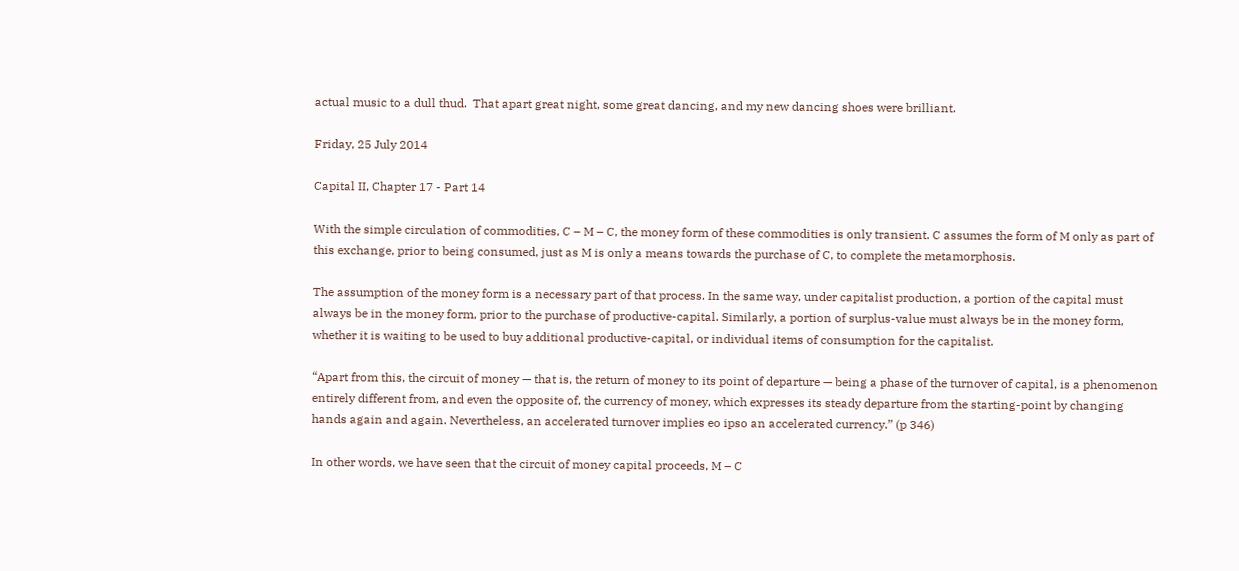actual music to a dull thud.  That apart great night, some great dancing, and my new dancing shoes were brilliant.

Friday, 25 July 2014

Capital II, Chapter 17 - Part 14

With the simple circulation of commodities, C – M – C, the money form of these commodities is only transient. C assumes the form of M only as part of this exchange, prior to being consumed, just as M is only a means towards the purchase of C, to complete the metamorphosis.

The assumption of the money form is a necessary part of that process. In the same way, under capitalist production, a portion of the capital must always be in the money form, prior to the purchase of productive-capital. Similarly, a portion of surplus-value must always be in the money form, whether it is waiting to be used to buy additional productive-capital, or individual items of consumption for the capitalist.

“Apart from this, the circuit of money — that is, the return of money to its point of departure — being a phase of the turnover of capital, is a phenomenon entirely different from, and even the opposite of, the currency of money, which expresses its steady departure from the starting-point by changing hands again and again. Nevertheless, an accelerated turnover implies eo ipso an accelerated currency.” (p 346)

In other words, we have seen that the circuit of money capital proceeds, M – C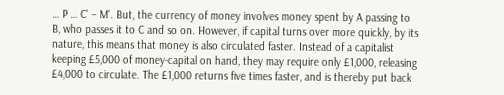… P … C' – M'. But, the currency of money involves money spent by A passing to B, who passes it to C and so on. However, if capital turns over more quickly, by its nature, this means that money is also circulated faster. Instead of a capitalist keeping £5,000 of money-capital on hand, they may require only £1,000, releasing £4,000 to circulate. The £1,000 returns five times faster, and is thereby put back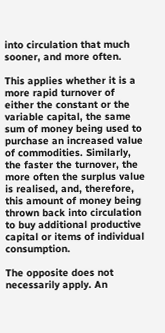into circulation that much sooner, and more often.

This applies whether it is a more rapid turnover of either the constant or the variable capital, the same sum of money being used to purchase an increased value of commodities. Similarly, the faster the turnover, the more often the surplus value is realised, and, therefore, this amount of money being thrown back into circulation to buy additional productive capital or items of individual consumption.

The opposite does not necessarily apply. An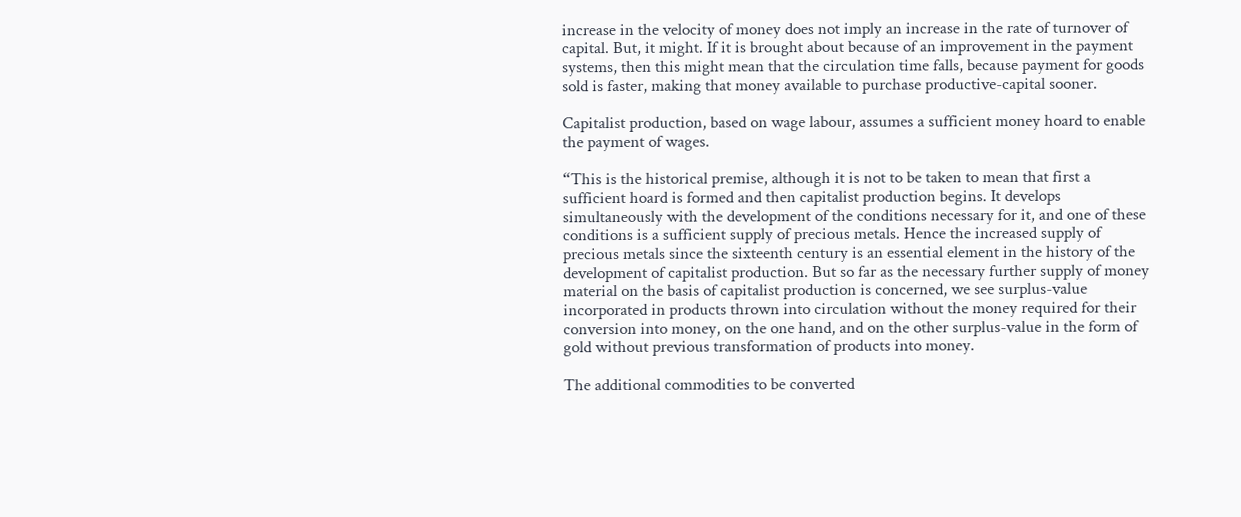increase in the velocity of money does not imply an increase in the rate of turnover of capital. But, it might. If it is brought about because of an improvement in the payment systems, then this might mean that the circulation time falls, because payment for goods sold is faster, making that money available to purchase productive-capital sooner.

Capitalist production, based on wage labour, assumes a sufficient money hoard to enable the payment of wages.

“This is the historical premise, although it is not to be taken to mean that first a sufficient hoard is formed and then capitalist production begins. It develops simultaneously with the development of the conditions necessary for it, and one of these conditions is a sufficient supply of precious metals. Hence the increased supply of precious metals since the sixteenth century is an essential element in the history of the development of capitalist production. But so far as the necessary further supply of money material on the basis of capitalist production is concerned, we see surplus-value incorporated in products thrown into circulation without the money required for their conversion into money, on the one hand, and on the other surplus-value in the form of gold without previous transformation of products into money.

The additional commodities to be converted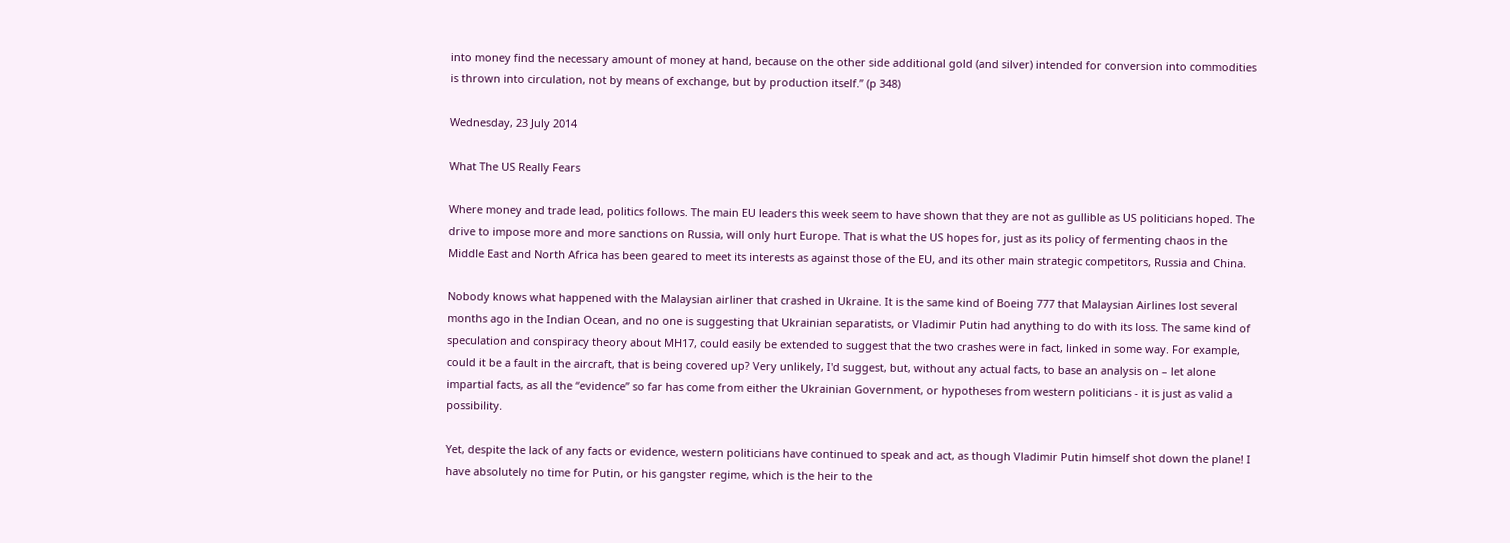into money find the necessary amount of money at hand, because on the other side additional gold (and silver) intended for conversion into commodities is thrown into circulation, not by means of exchange, but by production itself.” (p 348)

Wednesday, 23 July 2014

What The US Really Fears

Where money and trade lead, politics follows. The main EU leaders this week seem to have shown that they are not as gullible as US politicians hoped. The drive to impose more and more sanctions on Russia, will only hurt Europe. That is what the US hopes for, just as its policy of fermenting chaos in the Middle East and North Africa has been geared to meet its interests as against those of the EU, and its other main strategic competitors, Russia and China.

Nobody knows what happened with the Malaysian airliner that crashed in Ukraine. It is the same kind of Boeing 777 that Malaysian Airlines lost several months ago in the Indian Ocean, and no one is suggesting that Ukrainian separatists, or Vladimir Putin had anything to do with its loss. The same kind of speculation and conspiracy theory about MH17, could easily be extended to suggest that the two crashes were in fact, linked in some way. For example, could it be a fault in the aircraft, that is being covered up? Very unlikely, I'd suggest, but, without any actual facts, to base an analysis on – let alone impartial facts, as all the “evidence” so far has come from either the Ukrainian Government, or hypotheses from western politicians - it is just as valid a possibility.

Yet, despite the lack of any facts or evidence, western politicians have continued to speak and act, as though Vladimir Putin himself shot down the plane! I have absolutely no time for Putin, or his gangster regime, which is the heir to the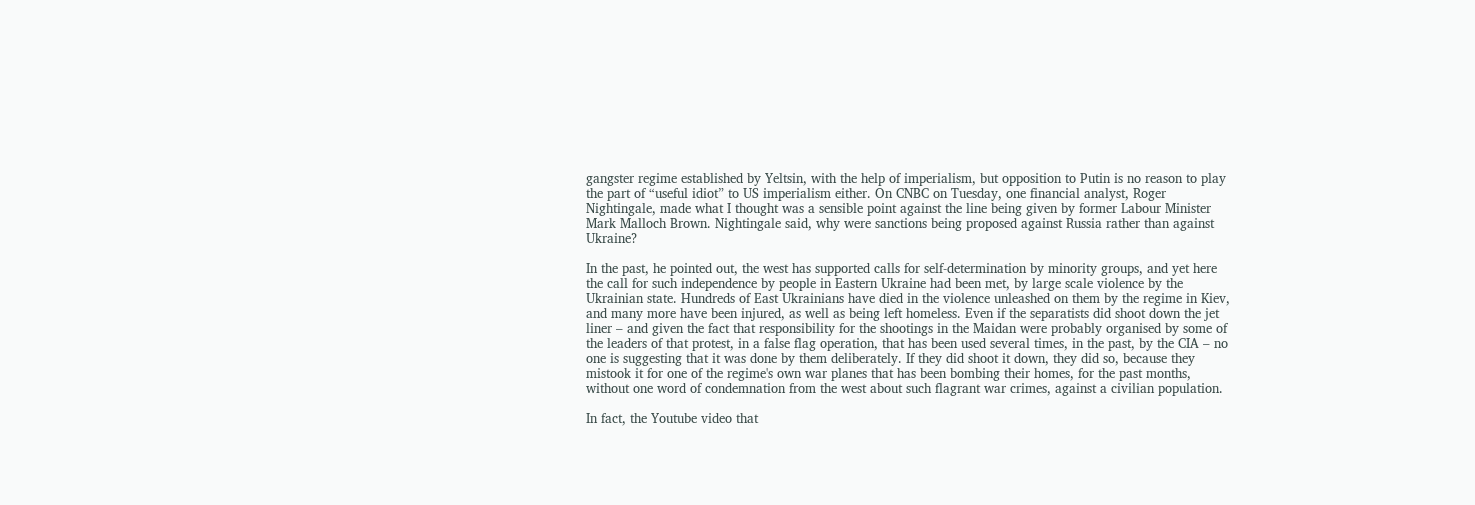gangster regime established by Yeltsin, with the help of imperialism, but opposition to Putin is no reason to play the part of “useful idiot” to US imperialism either. On CNBC on Tuesday, one financial analyst, Roger Nightingale, made what I thought was a sensible point against the line being given by former Labour Minister Mark Malloch Brown. Nightingale said, why were sanctions being proposed against Russia rather than against Ukraine?

In the past, he pointed out, the west has supported calls for self-determination by minority groups, and yet here the call for such independence by people in Eastern Ukraine had been met, by large scale violence by the Ukrainian state. Hundreds of East Ukrainians have died in the violence unleashed on them by the regime in Kiev, and many more have been injured, as well as being left homeless. Even if the separatists did shoot down the jet liner – and given the fact that responsibility for the shootings in the Maidan were probably organised by some of the leaders of that protest, in a false flag operation, that has been used several times, in the past, by the CIA – no one is suggesting that it was done by them deliberately. If they did shoot it down, they did so, because they mistook it for one of the regime's own war planes that has been bombing their homes, for the past months, without one word of condemnation from the west about such flagrant war crimes, against a civilian population.

In fact, the Youtube video that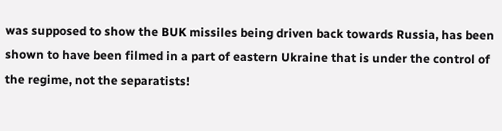was supposed to show the BUK missiles being driven back towards Russia, has been shown to have been filmed in a part of eastern Ukraine that is under the control of the regime, not the separatists!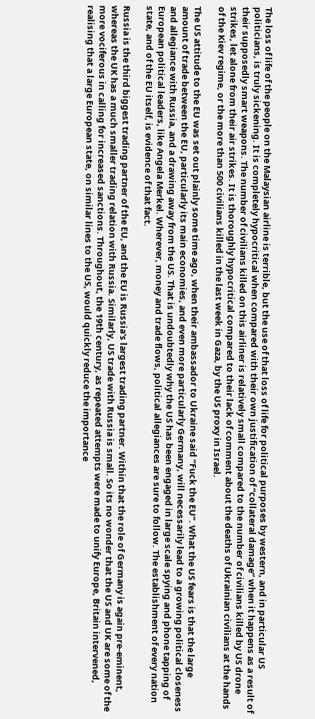The loss of life of the people on the Malaysian airline is terrible, but the use of that loss of life for political purposes by western, and in particular US politicians, is truly sickening. It is completely hypocritical when compared with their own justification of “collateral damage” when it happens as a result of their supposedly smart weapons. The number of civilians killed on this airliner is relatively small compared to the number of civilians killed by US drone strikes, let alone from their air strikes. It is thoroughly hypocritical compared to their lack of comment about the deaths of Ukrainian civilians at the hands of the Kiev regime, or the more than 500 civilians killed in the last week in Gaza, by the US proxy in Israel.

The US attitude to the EU was set out plainly some time ago, when their ambassador to Ukraine said “Fuck the EU”. What the US fears is that the large amount of trade between the EU, particularly its main economies, and even more particularly Germany, will necessarily lead to a growing political closeness and allegiance with Russia, and a drawing away from the US. That is undoubtedly why the US has been engaged in large scale spying and phone tapping of European political leaders, like Angela Merkel. Wherever, money and trade flows, political allegiances are sure to follow. The establishment of every nation state, and of the EU itself, is evidence of that fact.

Russia is the third biggest trading partner of the EU, and the EU is Russia's largest trading partner. Within that the role of Germany is again pre-eminent, whereas the UK has a much smaller trading relation with Russia. Similarly, US trade with Russia is small. So its no wonder that the US and UK are some of the more vociferous in calling for increased sanctions. Throughout, the 19th century, as repeated attempts were made to unify Europe, Britain intervened, realising that a large European state, on similar lines to the US, would quickly reduce the importance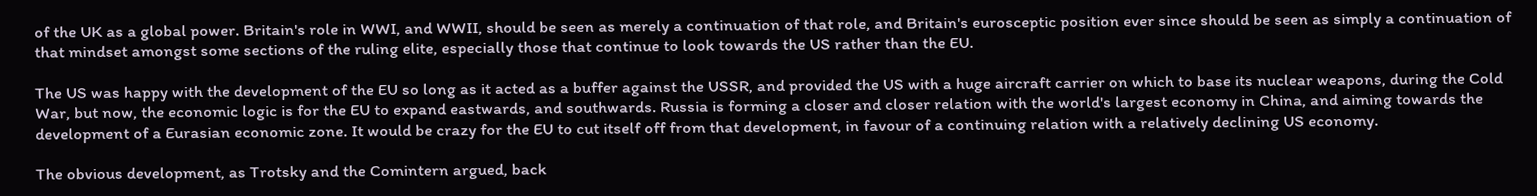of the UK as a global power. Britain's role in WWI, and WWII, should be seen as merely a continuation of that role, and Britain's eurosceptic position ever since should be seen as simply a continuation of that mindset amongst some sections of the ruling elite, especially those that continue to look towards the US rather than the EU.

The US was happy with the development of the EU so long as it acted as a buffer against the USSR, and provided the US with a huge aircraft carrier on which to base its nuclear weapons, during the Cold War, but now, the economic logic is for the EU to expand eastwards, and southwards. Russia is forming a closer and closer relation with the world's largest economy in China, and aiming towards the development of a Eurasian economic zone. It would be crazy for the EU to cut itself off from that development, in favour of a continuing relation with a relatively declining US economy.

The obvious development, as Trotsky and the Comintern argued, back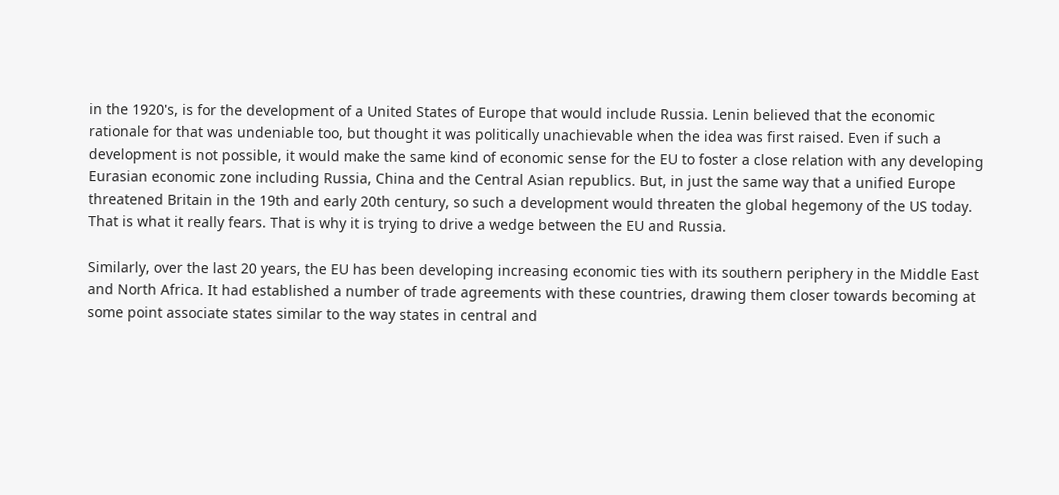in the 1920's, is for the development of a United States of Europe that would include Russia. Lenin believed that the economic rationale for that was undeniable too, but thought it was politically unachievable when the idea was first raised. Even if such a development is not possible, it would make the same kind of economic sense for the EU to foster a close relation with any developing Eurasian economic zone including Russia, China and the Central Asian republics. But, in just the same way that a unified Europe threatened Britain in the 19th and early 20th century, so such a development would threaten the global hegemony of the US today. That is what it really fears. That is why it is trying to drive a wedge between the EU and Russia.

Similarly, over the last 20 years, the EU has been developing increasing economic ties with its southern periphery in the Middle East and North Africa. It had established a number of trade agreements with these countries, drawing them closer towards becoming at some point associate states similar to the way states in central and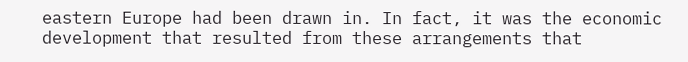eastern Europe had been drawn in. In fact, it was the economic development that resulted from these arrangements that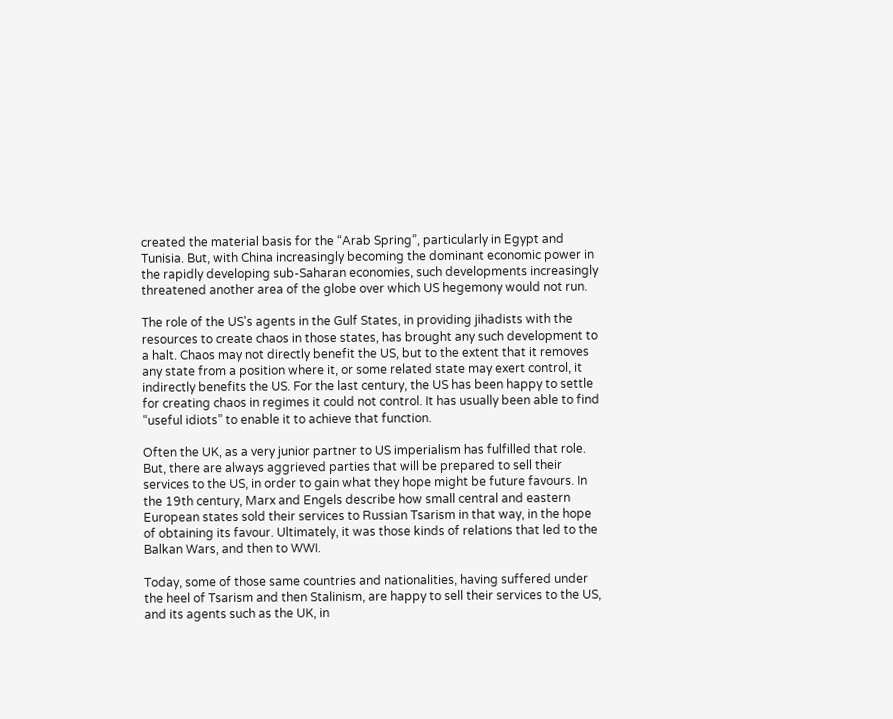created the material basis for the “Arab Spring”, particularly in Egypt and Tunisia. But, with China increasingly becoming the dominant economic power in the rapidly developing sub-Saharan economies, such developments increasingly threatened another area of the globe over which US hegemony would not run.

The role of the US's agents in the Gulf States, in providing jihadists with the resources to create chaos in those states, has brought any such development to a halt. Chaos may not directly benefit the US, but to the extent that it removes any state from a position where it, or some related state may exert control, it indirectly benefits the US. For the last century, the US has been happy to settle for creating chaos in regimes it could not control. It has usually been able to find “useful idiots” to enable it to achieve that function.

Often the UK, as a very junior partner to US imperialism has fulfilled that role. But, there are always aggrieved parties that will be prepared to sell their services to the US, in order to gain what they hope might be future favours. In the 19th century, Marx and Engels describe how small central and eastern European states sold their services to Russian Tsarism in that way, in the hope of obtaining its favour. Ultimately, it was those kinds of relations that led to the Balkan Wars, and then to WWI.

Today, some of those same countries and nationalities, having suffered under the heel of Tsarism and then Stalinism, are happy to sell their services to the US, and its agents such as the UK, in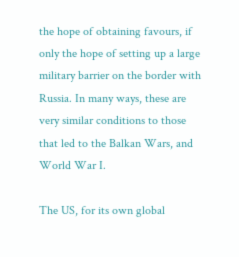the hope of obtaining favours, if only the hope of setting up a large military barrier on the border with Russia. In many ways, these are very similar conditions to those that led to the Balkan Wars, and World War I.

The US, for its own global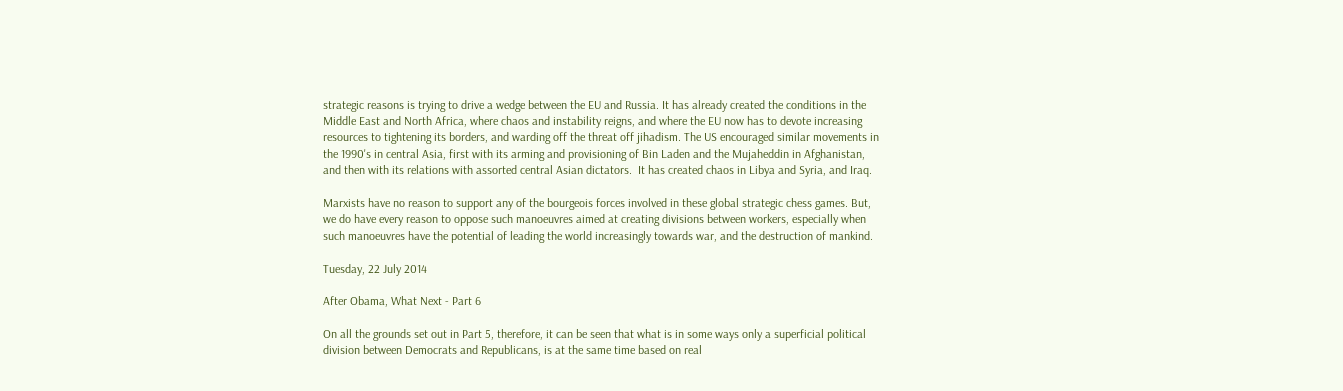strategic reasons is trying to drive a wedge between the EU and Russia. It has already created the conditions in the Middle East and North Africa, where chaos and instability reigns, and where the EU now has to devote increasing resources to tightening its borders, and warding off the threat off jihadism. The US encouraged similar movements in the 1990's in central Asia, first with its arming and provisioning of Bin Laden and the Mujaheddin in Afghanistan, and then with its relations with assorted central Asian dictators.  It has created chaos in Libya and Syria, and Iraq.

Marxists have no reason to support any of the bourgeois forces involved in these global strategic chess games. But, we do have every reason to oppose such manoeuvres aimed at creating divisions between workers, especially when such manoeuvres have the potential of leading the world increasingly towards war, and the destruction of mankind.

Tuesday, 22 July 2014

After Obama, What Next - Part 6

On all the grounds set out in Part 5, therefore, it can be seen that what is in some ways only a superficial political division between Democrats and Republicans, is at the same time based on real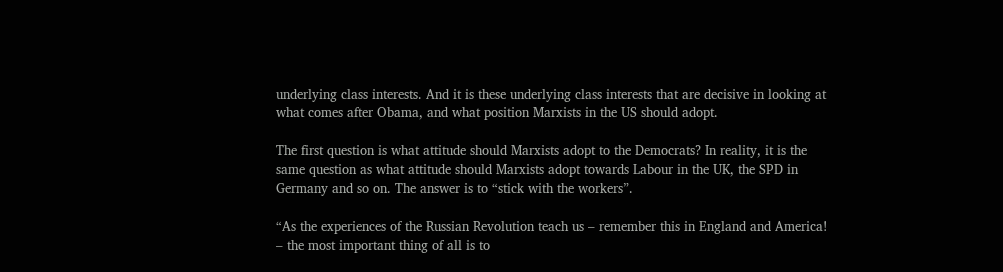underlying class interests. And it is these underlying class interests that are decisive in looking at what comes after Obama, and what position Marxists in the US should adopt.

The first question is what attitude should Marxists adopt to the Democrats? In reality, it is the same question as what attitude should Marxists adopt towards Labour in the UK, the SPD in Germany and so on. The answer is to “stick with the workers”.

“As the experiences of the Russian Revolution teach us – remember this in England and America! – the most important thing of all is to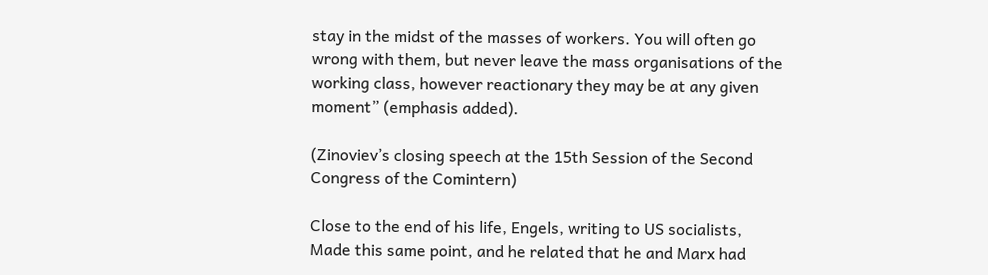stay in the midst of the masses of workers. You will often go wrong with them, but never leave the mass organisations of the working class, however reactionary they may be at any given moment” (emphasis added).

(Zinoviev’s closing speech at the 15th Session of the Second Congress of the Comintern)

Close to the end of his life, Engels, writing to US socialists, Made this same point, and he related that he and Marx had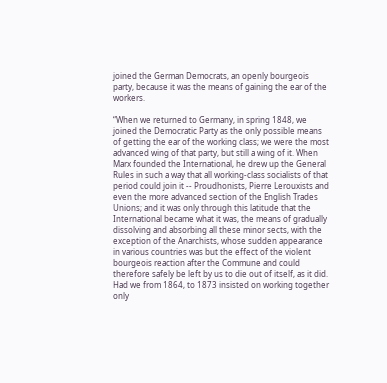joined the German Democrats, an openly bourgeois party, because it was the means of gaining the ear of the workers.

“When we returned to Germany, in spring 1848, we joined the Democratic Party as the only possible means of getting the ear of the working class; we were the most advanced wing of that party, but still a wing of it. When Marx founded the International, he drew up the General Rules in such a way that all working-class socialists of that period could join it -- Proudhonists, Pierre Lerouxists and even the more advanced section of the English Trades Unions; and it was only through this latitude that the International became what it was, the means of gradually dissolving and absorbing all these minor sects, with the exception of the Anarchists, whose sudden appearance in various countries was but the effect of the violent bourgeois reaction after the Commune and could therefore safely be left by us to die out of itself, as it did. Had we from 1864, to 1873 insisted on working together only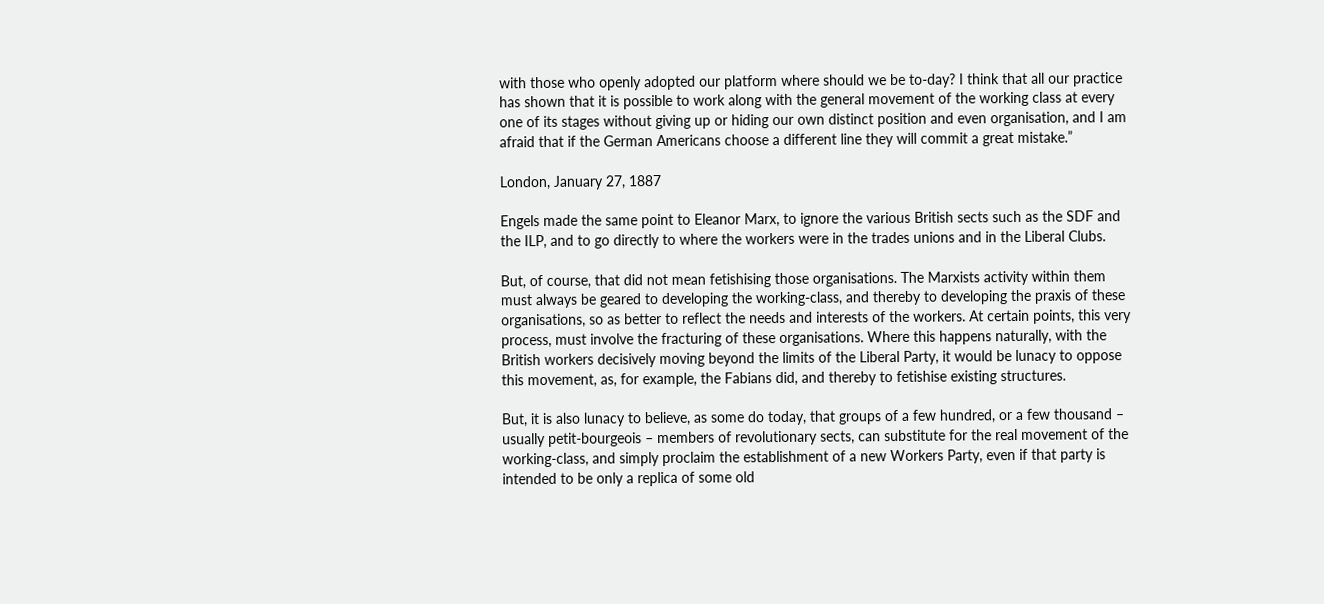with those who openly adopted our platform where should we be to-day? I think that all our practice has shown that it is possible to work along with the general movement of the working class at every one of its stages without giving up or hiding our own distinct position and even organisation, and I am afraid that if the German Americans choose a different line they will commit a great mistake.”

London, January 27, 1887

Engels made the same point to Eleanor Marx, to ignore the various British sects such as the SDF and the ILP, and to go directly to where the workers were in the trades unions and in the Liberal Clubs.

But, of course, that did not mean fetishising those organisations. The Marxists activity within them must always be geared to developing the working-class, and thereby to developing the praxis of these organisations, so as better to reflect the needs and interests of the workers. At certain points, this very process, must involve the fracturing of these organisations. Where this happens naturally, with the British workers decisively moving beyond the limits of the Liberal Party, it would be lunacy to oppose this movement, as, for example, the Fabians did, and thereby to fetishise existing structures.

But, it is also lunacy to believe, as some do today, that groups of a few hundred, or a few thousand – usually petit-bourgeois – members of revolutionary sects, can substitute for the real movement of the working-class, and simply proclaim the establishment of a new Workers Party, even if that party is intended to be only a replica of some old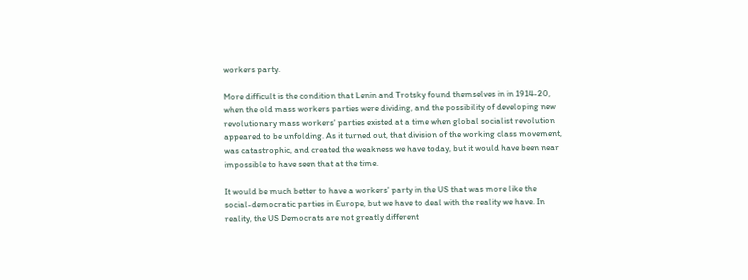workers party.

More difficult is the condition that Lenin and Trotsky found themselves in in 1914-20, when the old mass workers parties were dividing, and the possibility of developing new revolutionary mass workers' parties existed at a time when global socialist revolution appeared to be unfolding. As it turned out, that division of the working class movement, was catastrophic, and created the weakness we have today, but it would have been near impossible to have seen that at the time.

It would be much better to have a workers' party in the US that was more like the social-democratic parties in Europe, but we have to deal with the reality we have. In reality, the US Democrats are not greatly different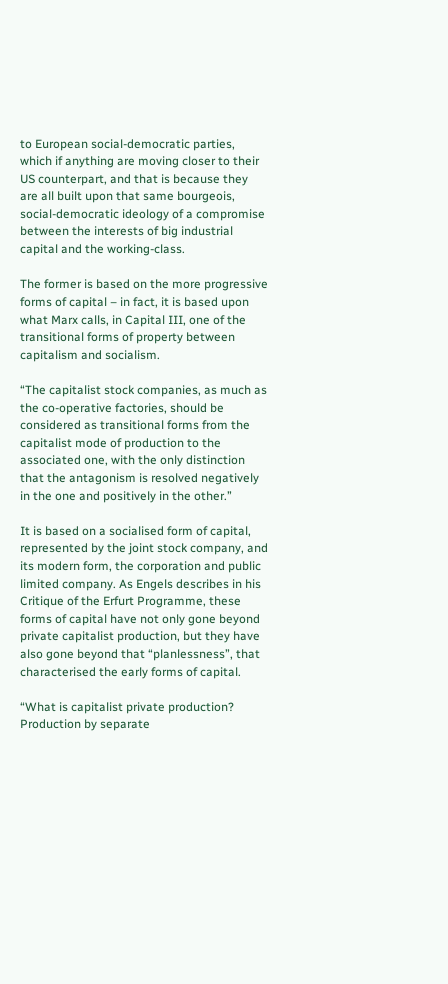to European social-democratic parties, which if anything are moving closer to their US counterpart, and that is because they are all built upon that same bourgeois, social-democratic ideology of a compromise between the interests of big industrial capital and the working-class.

The former is based on the more progressive forms of capital – in fact, it is based upon what Marx calls, in Capital III, one of the transitional forms of property between capitalism and socialism.

“The capitalist stock companies, as much as the co-operative factories, should be considered as transitional forms from the capitalist mode of production to the associated one, with the only distinction that the antagonism is resolved negatively in the one and positively in the other.”

It is based on a socialised form of capital, represented by the joint stock company, and its modern form, the corporation and public limited company. As Engels describes in his Critique of the Erfurt Programme, these forms of capital have not only gone beyond private capitalist production, but they have also gone beyond that “planlessness”, that characterised the early forms of capital.

“What is capitalist private production? Production by separate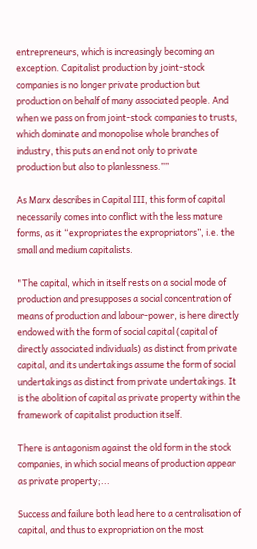entrepreneurs, which is increasingly becoming an exception. Capitalist production by joint-stock companies is no longer private production but production on behalf of many associated people. And when we pass on from joint-stock companies to trusts, which dominate and monopolise whole branches of industry, this puts an end not only to private production but also to planlessness.””

As Marx describes in Capital III, this form of capital necessarily comes into conflict with the less mature forms, as it “expropriates the expropriators”, i.e. the small and medium capitalists.

"The capital, which in itself rests on a social mode of production and presupposes a social concentration of means of production and labour-power, is here directly endowed with the form of social capital (capital of directly associated individuals) as distinct from private capital, and its undertakings assume the form of social undertakings as distinct from private undertakings. It is the abolition of capital as private property within the framework of capitalist production itself.

There is antagonism against the old form in the stock companies, in which social means of production appear as private property;...

Success and failure both lead here to a centralisation of capital, and thus to expropriation on the most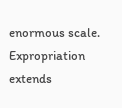enormous scale. Expropriation extends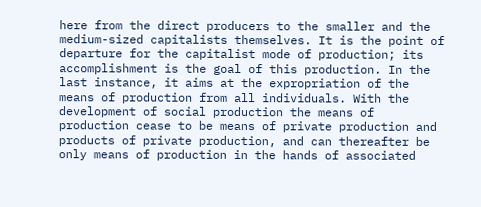here from the direct producers to the smaller and the medium-sized capitalists themselves. It is the point of departure for the capitalist mode of production; its accomplishment is the goal of this production. In the last instance, it aims at the expropriation of the means of production from all individuals. With the development of social production the means of production cease to be means of private production and products of private production, and can thereafter be only means of production in the hands of associated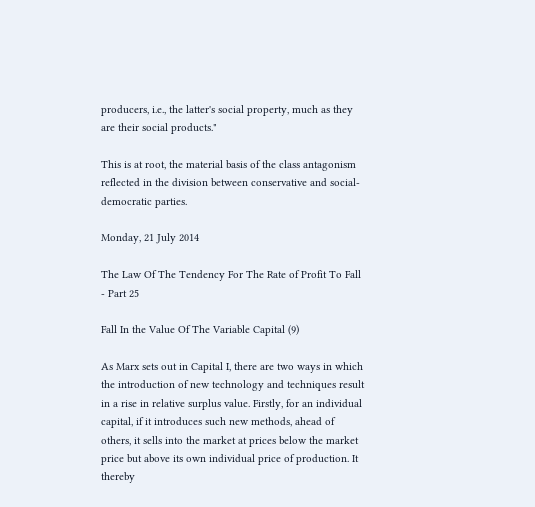producers, i.e., the latter's social property, much as they are their social products."

This is at root, the material basis of the class antagonism reflected in the division between conservative and social-democratic parties.

Monday, 21 July 2014

The Law Of The Tendency For The Rate of Profit To Fall - Part 25

Fall In the Value Of The Variable Capital (9)

As Marx sets out in Capital I, there are two ways in which the introduction of new technology and techniques result in a rise in relative surplus value. Firstly, for an individual capital, if it introduces such new methods, ahead of others, it sells into the market at prices below the market price but above its own individual price of production. It thereby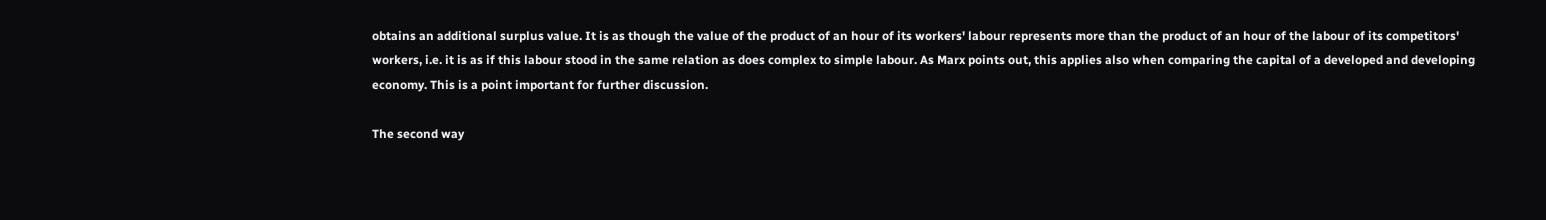obtains an additional surplus value. It is as though the value of the product of an hour of its workers' labour represents more than the product of an hour of the labour of its competitors' workers, i.e. it is as if this labour stood in the same relation as does complex to simple labour. As Marx points out, this applies also when comparing the capital of a developed and developing economy. This is a point important for further discussion.

The second way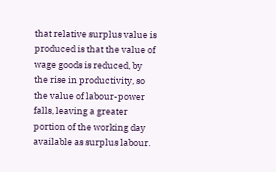that relative surplus value is produced is that the value of wage goods is reduced, by the rise in productivity, so the value of labour-power falls, leaving a greater portion of the working day available as surplus labour.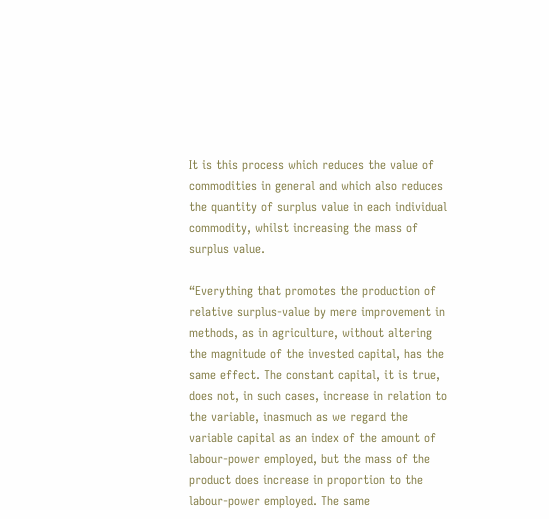It is this process which reduces the value of commodities in general and which also reduces the quantity of surplus value in each individual commodity, whilst increasing the mass of surplus value.

“Everything that promotes the production of relative surplus-value by mere improvement in methods, as in agriculture, without altering the magnitude of the invested capital, has the same effect. The constant capital, it is true, does not, in such cases, increase in relation to the variable, inasmuch as we regard the variable capital as an index of the amount of labour-power employed, but the mass of the product does increase in proportion to the labour-power employed. The same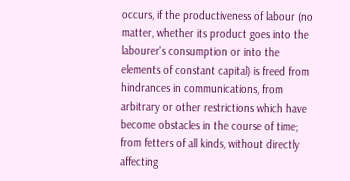occurs, if the productiveness of labour (no matter, whether its product goes into the labourer's consumption or into the elements of constant capital) is freed from hindrances in communications, from arbitrary or other restrictions which have become obstacles in the course of time; from fetters of all kinds, without directly affecting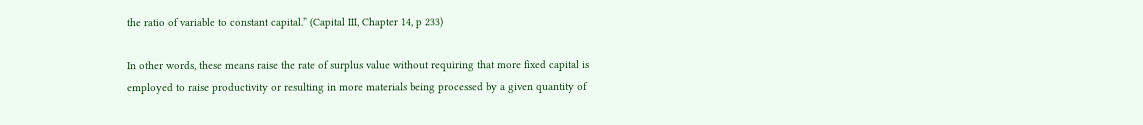the ratio of variable to constant capital.” (Capital III, Chapter 14, p 233)

In other words, these means raise the rate of surplus value without requiring that more fixed capital is employed to raise productivity or resulting in more materials being processed by a given quantity of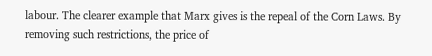labour. The clearer example that Marx gives is the repeal of the Corn Laws. By removing such restrictions, the price of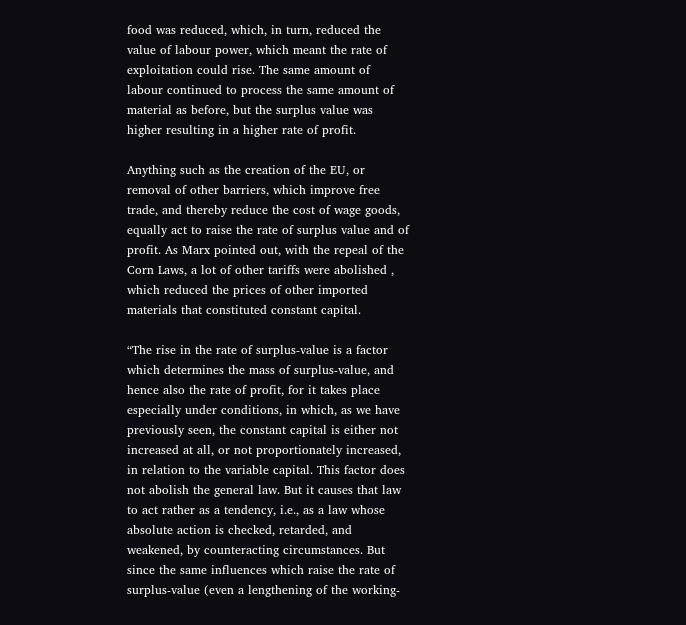food was reduced, which, in turn, reduced the value of labour power, which meant the rate of exploitation could rise. The same amount of labour continued to process the same amount of material as before, but the surplus value was higher resulting in a higher rate of profit.

Anything such as the creation of the EU, or removal of other barriers, which improve free trade, and thereby reduce the cost of wage goods, equally act to raise the rate of surplus value and of profit. As Marx pointed out, with the repeal of the Corn Laws, a lot of other tariffs were abolished , which reduced the prices of other imported materials that constituted constant capital.

“The rise in the rate of surplus-value is a factor which determines the mass of surplus-value, and hence also the rate of profit, for it takes place especially under conditions, in which, as we have previously seen, the constant capital is either not increased at all, or not proportionately increased, in relation to the variable capital. This factor does not abolish the general law. But it causes that law to act rather as a tendency, i.e., as a law whose absolute action is checked, retarded, and weakened, by counteracting circumstances. But since the same influences which raise the rate of surplus-value (even a lengthening of the working-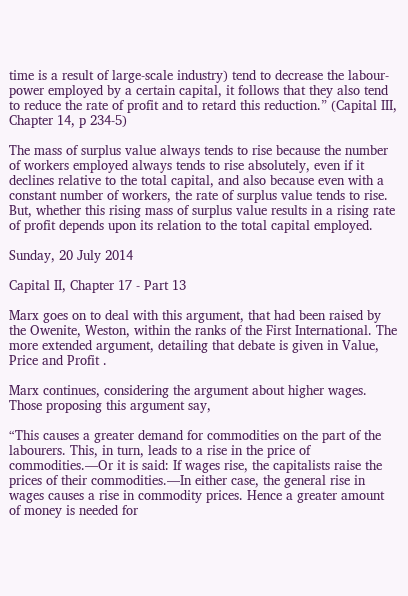time is a result of large-scale industry) tend to decrease the labour-power employed by a certain capital, it follows that they also tend to reduce the rate of profit and to retard this reduction.” (Capital III, Chapter 14, p 234-5)

The mass of surplus value always tends to rise because the number of workers employed always tends to rise absolutely, even if it declines relative to the total capital, and also because even with a constant number of workers, the rate of surplus value tends to rise. But, whether this rising mass of surplus value results in a rising rate of profit depends upon its relation to the total capital employed.

Sunday, 20 July 2014

Capital II, Chapter 17 - Part 13

Marx goes on to deal with this argument, that had been raised by the Owenite, Weston, within the ranks of the First International. The more extended argument, detailing that debate is given in Value, Price and Profit .

Marx continues, considering the argument about higher wages. Those proposing this argument say,

“This causes a greater demand for commodities on the part of the labourers. This, in turn, leads to a rise in the price of commodities.—Or it is said: If wages rise, the capitalists raise the prices of their commodities.—In either case, the general rise in wages causes a rise in commodity prices. Hence a greater amount of money is needed for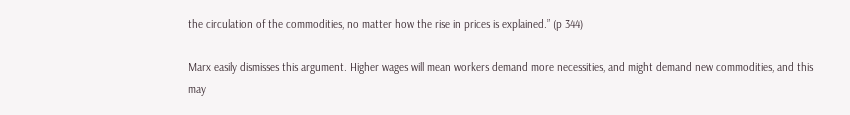the circulation of the commodities, no matter how the rise in prices is explained.” (p 344)

Marx easily dismisses this argument. Higher wages will mean workers demand more necessities, and might demand new commodities, and this may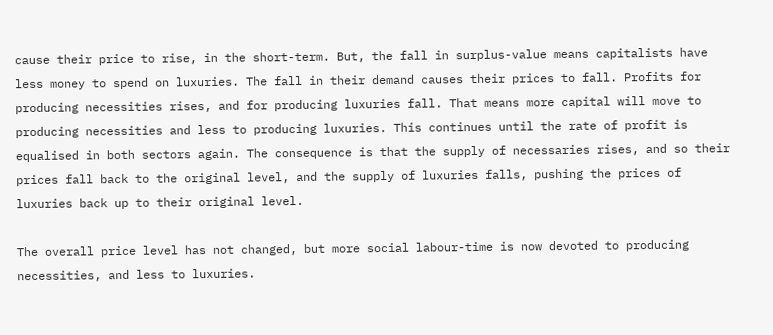cause their price to rise, in the short-term. But, the fall in surplus-value means capitalists have less money to spend on luxuries. The fall in their demand causes their prices to fall. Profits for producing necessities rises, and for producing luxuries fall. That means more capital will move to producing necessities and less to producing luxuries. This continues until the rate of profit is equalised in both sectors again. The consequence is that the supply of necessaries rises, and so their prices fall back to the original level, and the supply of luxuries falls, pushing the prices of luxuries back up to their original level.

The overall price level has not changed, but more social labour-time is now devoted to producing necessities, and less to luxuries.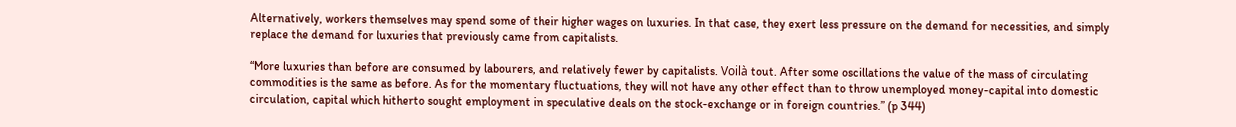Alternatively, workers themselves may spend some of their higher wages on luxuries. In that case, they exert less pressure on the demand for necessities, and simply replace the demand for luxuries that previously came from capitalists.

“More luxuries than before are consumed by labourers, and relatively fewer by capitalists. Voilà tout. After some oscillations the value of the mass of circulating commodities is the same as before. As for the momentary fluctuations, they will not have any other effect than to throw unemployed money-capital into domestic circulation, capital which hitherto sought employment in speculative deals on the stock-exchange or in foreign countries.” (p 344)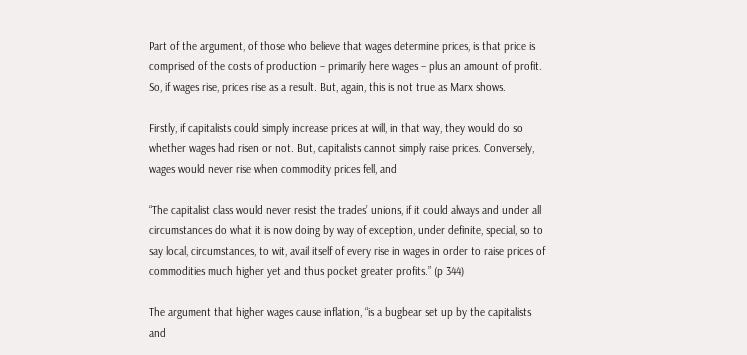Part of the argument, of those who believe that wages determine prices, is that price is comprised of the costs of production – primarily here wages – plus an amount of profit. So, if wages rise, prices rise as a result. But, again, this is not true as Marx shows.

Firstly, if capitalists could simply increase prices at will, in that way, they would do so whether wages had risen or not. But, capitalists cannot simply raise prices. Conversely, wages would never rise when commodity prices fell, and

“The capitalist class would never resist the trades’ unions, if it could always and under all circumstances do what it is now doing by way of exception, under definite, special, so to say local, circumstances, to wit, avail itself of every rise in wages in order to raise prices of commodities much higher yet and thus pocket greater profits.” (p 344)

The argument that higher wages cause inflation, “is a bugbear set up by the capitalists and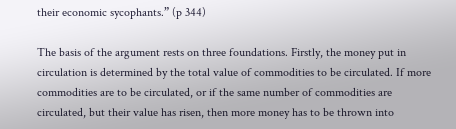their economic sycophants.” (p 344)

The basis of the argument rests on three foundations. Firstly, the money put in circulation is determined by the total value of commodities to be circulated. If more commodities are to be circulated, or if the same number of commodities are circulated, but their value has risen, then more money has to be thrown into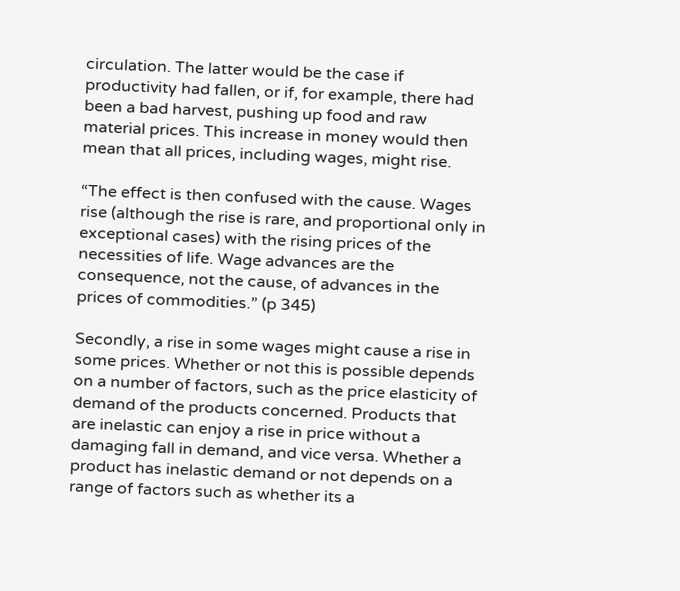circulation. The latter would be the case if productivity had fallen, or if, for example, there had been a bad harvest, pushing up food and raw material prices. This increase in money would then mean that all prices, including wages, might rise.

“The effect is then confused with the cause. Wages rise (although the rise is rare, and proportional only in exceptional cases) with the rising prices of the necessities of life. Wage advances are the consequence, not the cause, of advances in the prices of commodities.” (p 345)

Secondly, a rise in some wages might cause a rise in some prices. Whether or not this is possible depends on a number of factors, such as the price elasticity of demand of the products concerned. Products that are inelastic can enjoy a rise in price without a damaging fall in demand, and vice versa. Whether a product has inelastic demand or not depends on a range of factors such as whether its a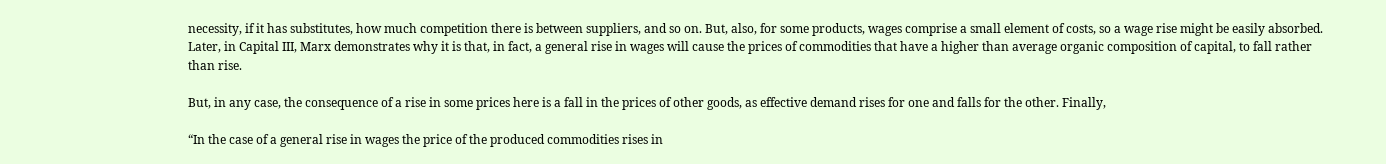necessity, if it has substitutes, how much competition there is between suppliers, and so on. But, also, for some products, wages comprise a small element of costs, so a wage rise might be easily absorbed. Later, in Capital III, Marx demonstrates why it is that, in fact, a general rise in wages will cause the prices of commodities that have a higher than average organic composition of capital, to fall rather than rise.

But, in any case, the consequence of a rise in some prices here is a fall in the prices of other goods, as effective demand rises for one and falls for the other. Finally,

“In the case of a general rise in wages the price of the produced commodities rises in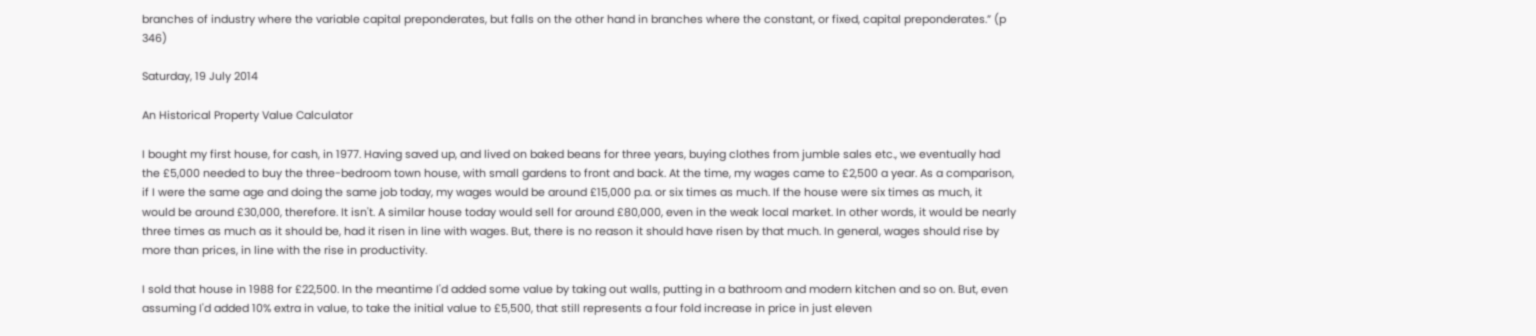branches of industry where the variable capital preponderates, but falls on the other hand in branches where the constant, or fixed, capital preponderates.” (p 346)

Saturday, 19 July 2014

An Historical Property Value Calculator

I bought my first house, for cash, in 1977. Having saved up, and lived on baked beans for three years, buying clothes from jumble sales etc., we eventually had the £5,000 needed to buy the three-bedroom town house, with small gardens to front and back. At the time, my wages came to £2,500 a year. As a comparison, if I were the same age and doing the same job today, my wages would be around £15,000 p.a. or six times as much. If the house were six times as much, it would be around £30,000, therefore. It isn't. A similar house today would sell for around £80,000, even in the weak local market. In other words, it would be nearly three times as much as it should be, had it risen in line with wages. But, there is no reason it should have risen by that much. In general, wages should rise by more than prices, in line with the rise in productivity.

I sold that house in 1988 for £22,500. In the meantime I'd added some value by taking out walls, putting in a bathroom and modern kitchen and so on. But, even assuming I'd added 10% extra in value, to take the initial value to £5,500, that still represents a four fold increase in price in just eleven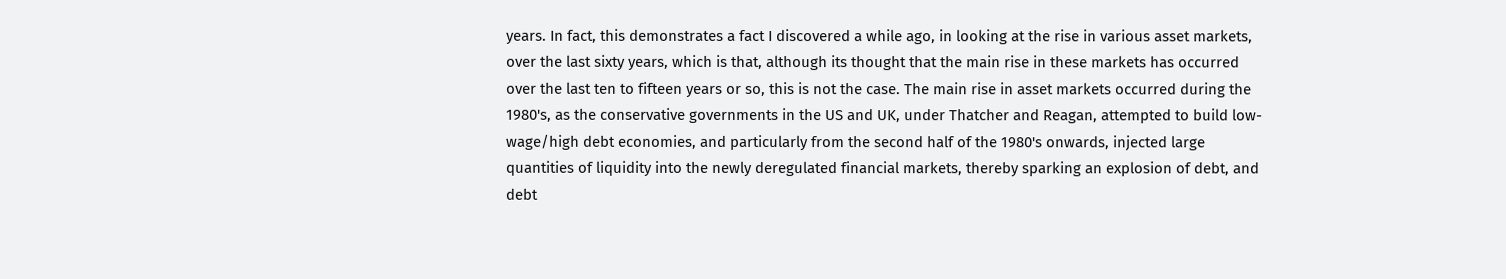years. In fact, this demonstrates a fact I discovered a while ago, in looking at the rise in various asset markets, over the last sixty years, which is that, although its thought that the main rise in these markets has occurred over the last ten to fifteen years or so, this is not the case. The main rise in asset markets occurred during the 1980's, as the conservative governments in the US and UK, under Thatcher and Reagan, attempted to build low-wage/high debt economies, and particularly from the second half of the 1980's onwards, injected large quantities of liquidity into the newly deregulated financial markets, thereby sparking an explosion of debt, and debt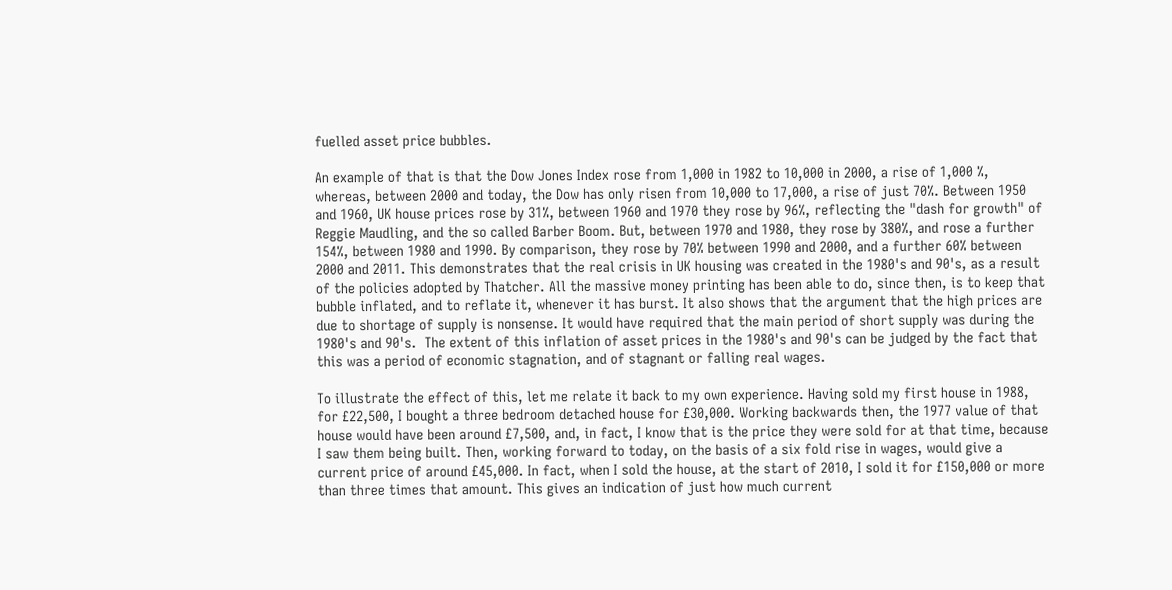fuelled asset price bubbles.

An example of that is that the Dow Jones Index rose from 1,000 in 1982 to 10,000 in 2000, a rise of 1,000 %, whereas, between 2000 and today, the Dow has only risen from 10,000 to 17,000, a rise of just 70%. Between 1950 and 1960, UK house prices rose by 31%, between 1960 and 1970 they rose by 96%, reflecting the "dash for growth" of Reggie Maudling, and the so called Barber Boom. But, between 1970 and 1980, they rose by 380%, and rose a further 154%, between 1980 and 1990. By comparison, they rose by 70% between 1990 and 2000, and a further 60% between 2000 and 2011. This demonstrates that the real crisis in UK housing was created in the 1980's and 90's, as a result of the policies adopted by Thatcher. All the massive money printing has been able to do, since then, is to keep that bubble inflated, and to reflate it, whenever it has burst. It also shows that the argument that the high prices are due to shortage of supply is nonsense. It would have required that the main period of short supply was during the 1980's and 90's.  The extent of this inflation of asset prices in the 1980's and 90's can be judged by the fact that this was a period of economic stagnation, and of stagnant or falling real wages.

To illustrate the effect of this, let me relate it back to my own experience. Having sold my first house in 1988, for £22,500, I bought a three bedroom detached house for £30,000. Working backwards then, the 1977 value of that house would have been around £7,500, and, in fact, I know that is the price they were sold for at that time, because I saw them being built. Then, working forward to today, on the basis of a six fold rise in wages, would give a current price of around £45,000. In fact, when I sold the house, at the start of 2010, I sold it for £150,000 or more than three times that amount. This gives an indication of just how much current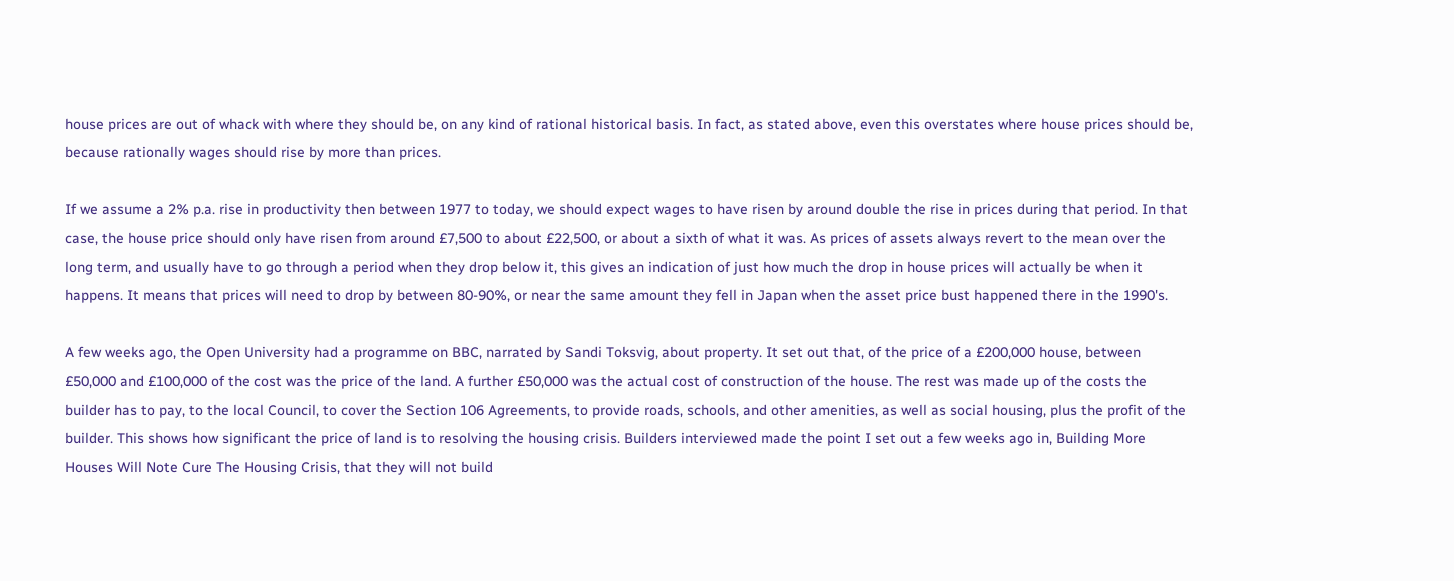house prices are out of whack with where they should be, on any kind of rational historical basis. In fact, as stated above, even this overstates where house prices should be, because rationally wages should rise by more than prices.

If we assume a 2% p.a. rise in productivity then between 1977 to today, we should expect wages to have risen by around double the rise in prices during that period. In that case, the house price should only have risen from around £7,500 to about £22,500, or about a sixth of what it was. As prices of assets always revert to the mean over the long term, and usually have to go through a period when they drop below it, this gives an indication of just how much the drop in house prices will actually be when it happens. It means that prices will need to drop by between 80-90%, or near the same amount they fell in Japan when the asset price bust happened there in the 1990's.

A few weeks ago, the Open University had a programme on BBC, narrated by Sandi Toksvig, about property. It set out that, of the price of a £200,000 house, between £50,000 and £100,000 of the cost was the price of the land. A further £50,000 was the actual cost of construction of the house. The rest was made up of the costs the builder has to pay, to the local Council, to cover the Section 106 Agreements, to provide roads, schools, and other amenities, as well as social housing, plus the profit of the builder. This shows how significant the price of land is to resolving the housing crisis. Builders interviewed made the point I set out a few weeks ago in, Building More Houses Will Note Cure The Housing Crisis, that they will not build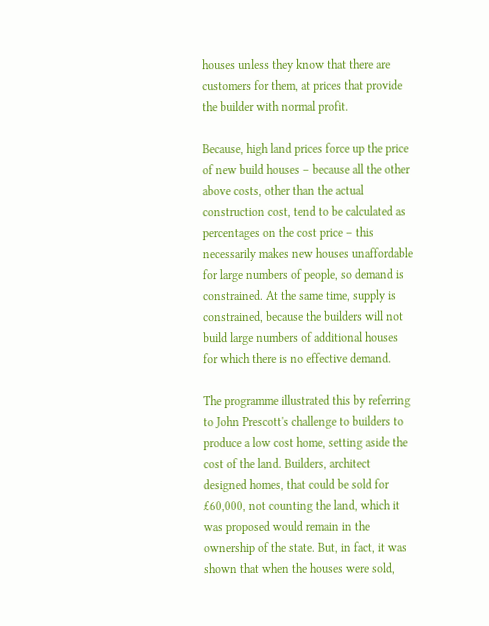houses unless they know that there are customers for them, at prices that provide the builder with normal profit.

Because, high land prices force up the price of new build houses – because all the other above costs, other than the actual construction cost, tend to be calculated as percentages on the cost price – this necessarily makes new houses unaffordable for large numbers of people, so demand is constrained. At the same time, supply is constrained, because the builders will not build large numbers of additional houses for which there is no effective demand.

The programme illustrated this by referring to John Prescott's challenge to builders to produce a low cost home, setting aside the cost of the land. Builders, architect designed homes, that could be sold for £60,000, not counting the land, which it was proposed would remain in the ownership of the state. But, in fact, it was shown that when the houses were sold,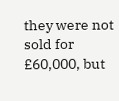they were not sold for £60,000, but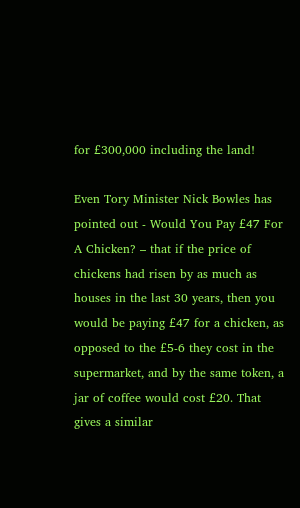for £300,000 including the land!

Even Tory Minister Nick Bowles has pointed out - Would You Pay £47 For A Chicken? – that if the price of chickens had risen by as much as houses in the last 30 years, then you would be paying £47 for a chicken, as opposed to the £5-6 they cost in the supermarket, and by the same token, a jar of coffee would cost £20. That gives a similar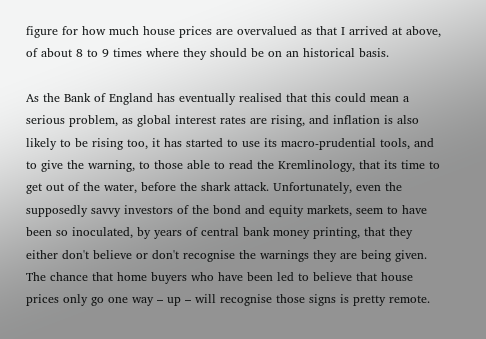figure for how much house prices are overvalued as that I arrived at above, of about 8 to 9 times where they should be on an historical basis.

As the Bank of England has eventually realised that this could mean a serious problem, as global interest rates are rising, and inflation is also likely to be rising too, it has started to use its macro-prudential tools, and to give the warning, to those able to read the Kremlinology, that its time to get out of the water, before the shark attack. Unfortunately, even the supposedly savvy investors of the bond and equity markets, seem to have been so inoculated, by years of central bank money printing, that they either don't believe or don't recognise the warnings they are being given. The chance that home buyers who have been led to believe that house prices only go one way – up – will recognise those signs is pretty remote.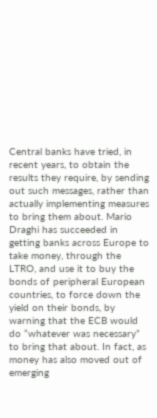Central banks have tried, in recent years, to obtain the results they require, by sending out such messages, rather than actually implementing measures to bring them about. Mario Draghi has succeeded in getting banks across Europe to take money, through the LTRO, and use it to buy the bonds of peripheral European countries, to force down the yield on their bonds, by warning that the ECB would do “whatever was necessary” to bring that about. In fact, as money has also moved out of emerging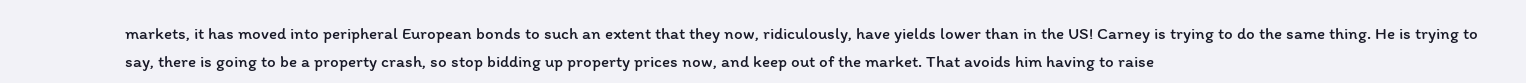markets, it has moved into peripheral European bonds to such an extent that they now, ridiculously, have yields lower than in the US! Carney is trying to do the same thing. He is trying to say, there is going to be a property crash, so stop bidding up property prices now, and keep out of the market. That avoids him having to raise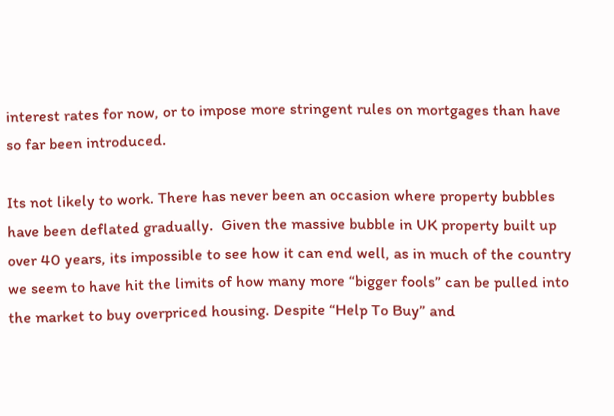interest rates for now, or to impose more stringent rules on mortgages than have so far been introduced.

Its not likely to work. There has never been an occasion where property bubbles have been deflated gradually.  Given the massive bubble in UK property built up over 40 years, its impossible to see how it can end well, as in much of the country we seem to have hit the limits of how many more “bigger fools” can be pulled into the market to buy overpriced housing. Despite “Help To Buy” and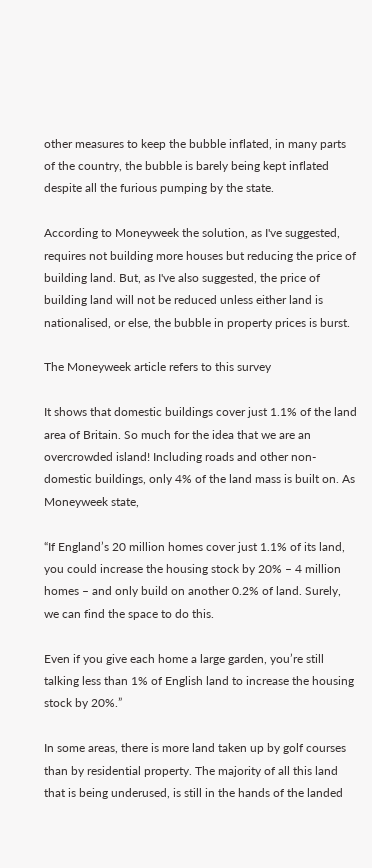other measures to keep the bubble inflated, in many parts of the country, the bubble is barely being kept inflated despite all the furious pumping by the state.

According to Moneyweek the solution, as I've suggested, requires not building more houses but reducing the price of building land. But, as I've also suggested, the price of building land will not be reduced unless either land is nationalised, or else, the bubble in property prices is burst.

The Moneyweek article refers to this survey

It shows that domestic buildings cover just 1.1% of the land area of Britain. So much for the idea that we are an overcrowded island! Including roads and other non-domestic buildings, only 4% of the land mass is built on. As Moneyweek state,

“If England’s 20 million homes cover just 1.1% of its land, you could increase the housing stock by 20% – 4 million homes – and only build on another 0.2% of land. Surely, we can find the space to do this.

Even if you give each home a large garden, you’re still talking less than 1% of English land to increase the housing stock by 20%.”

In some areas, there is more land taken up by golf courses than by residential property. The majority of all this land that is being underused, is still in the hands of the landed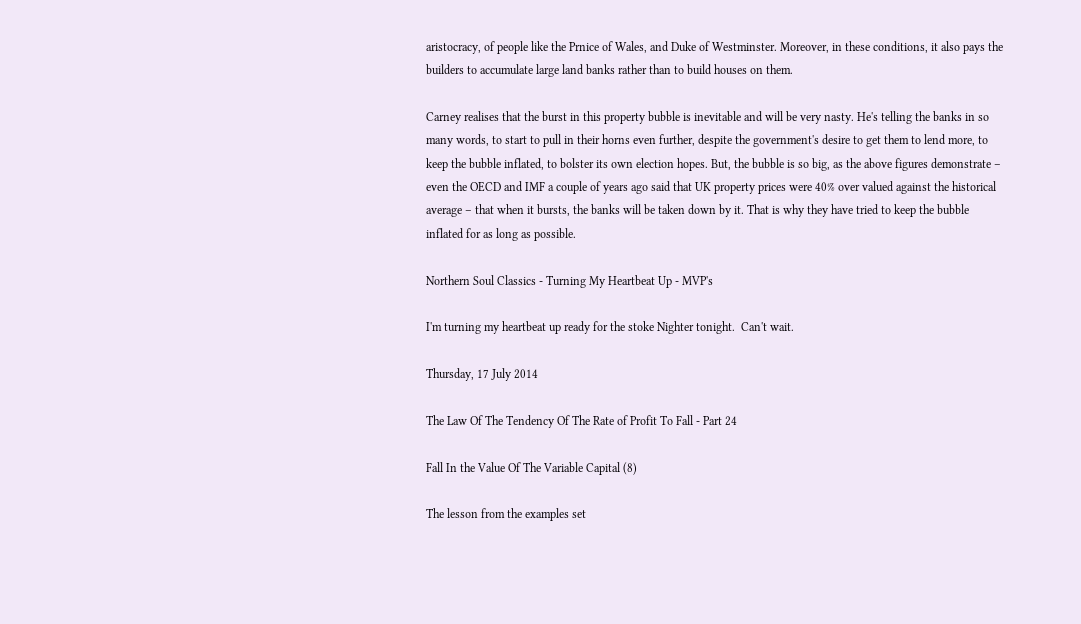aristocracy, of people like the Prnice of Wales, and Duke of Westminster. Moreover, in these conditions, it also pays the builders to accumulate large land banks rather than to build houses on them.

Carney realises that the burst in this property bubble is inevitable and will be very nasty. He's telling the banks in so many words, to start to pull in their horns even further, despite the government's desire to get them to lend more, to keep the bubble inflated, to bolster its own election hopes. But, the bubble is so big, as the above figures demonstrate – even the OECD and IMF a couple of years ago said that UK property prices were 40% over valued against the historical average – that when it bursts, the banks will be taken down by it. That is why they have tried to keep the bubble inflated for as long as possible.

Northern Soul Classics - Turning My Heartbeat Up - MVP's

I'm turning my heartbeat up ready for the stoke Nighter tonight.  Can't wait.

Thursday, 17 July 2014

The Law Of The Tendency Of The Rate of Profit To Fall - Part 24

Fall In the Value Of The Variable Capital (8)

The lesson from the examples set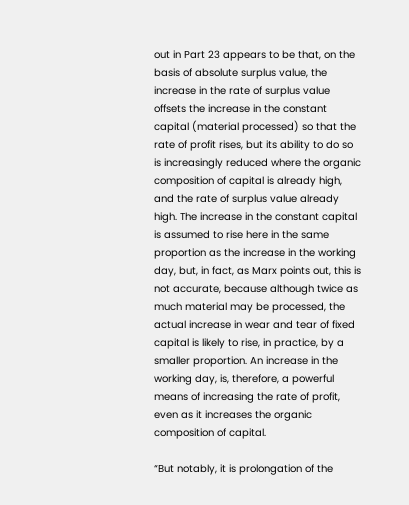out in Part 23 appears to be that, on the basis of absolute surplus value, the increase in the rate of surplus value offsets the increase in the constant capital (material processed) so that the rate of profit rises, but its ability to do so is increasingly reduced where the organic composition of capital is already high, and the rate of surplus value already high. The increase in the constant capital is assumed to rise here in the same proportion as the increase in the working day, but, in fact, as Marx points out, this is not accurate, because although twice as much material may be processed, the actual increase in wear and tear of fixed capital is likely to rise, in practice, by a smaller proportion. An increase in the working day, is, therefore, a powerful means of increasing the rate of profit, even as it increases the organic composition of capital.

“But notably, it is prolongation of the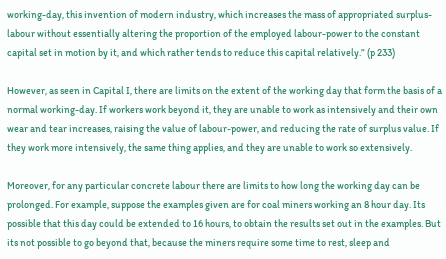working-day, this invention of modern industry, which increases the mass of appropriated surplus-labour without essentially altering the proportion of the employed labour-power to the constant capital set in motion by it, and which rather tends to reduce this capital relatively.” (p 233)

However, as seen in Capital I, there are limits on the extent of the working day that form the basis of a normal working-day. If workers work beyond it, they are unable to work as intensively and their own wear and tear increases, raising the value of labour-power, and reducing the rate of surplus value. If they work more intensively, the same thing applies, and they are unable to work so extensively.

Moreover, for any particular concrete labour there are limits to how long the working day can be prolonged. For example, suppose the examples given are for coal miners working an 8 hour day. Its possible that this day could be extended to 16 hours, to obtain the results set out in the examples. But its not possible to go beyond that, because the miners require some time to rest, sleep and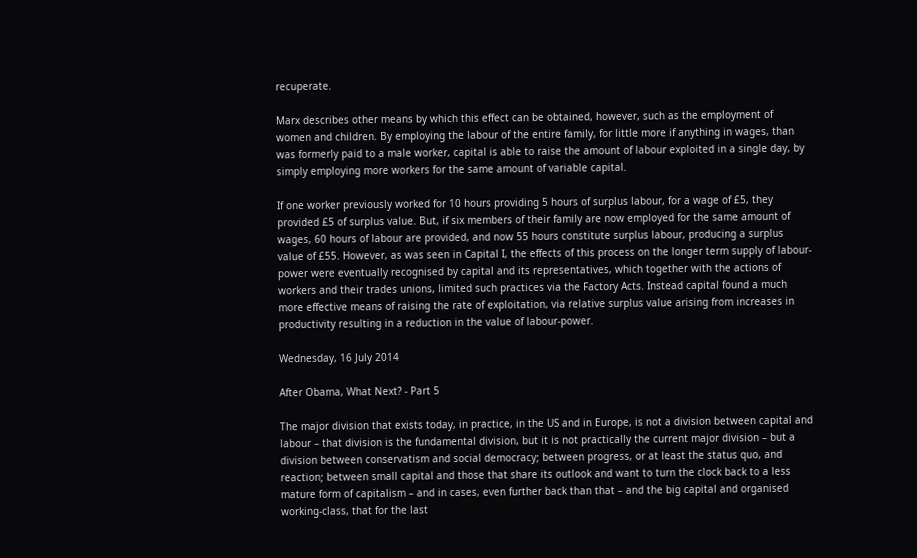recuperate.

Marx describes other means by which this effect can be obtained, however, such as the employment of women and children. By employing the labour of the entire family, for little more if anything in wages, than was formerly paid to a male worker, capital is able to raise the amount of labour exploited in a single day, by simply employing more workers for the same amount of variable capital.

If one worker previously worked for 10 hours providing 5 hours of surplus labour, for a wage of £5, they provided £5 of surplus value. But, if six members of their family are now employed for the same amount of wages, 60 hours of labour are provided, and now 55 hours constitute surplus labour, producing a surplus value of £55. However, as was seen in Capital I, the effects of this process on the longer term supply of labour-power were eventually recognised by capital and its representatives, which together with the actions of workers and their trades unions, limited such practices via the Factory Acts. Instead capital found a much more effective means of raising the rate of exploitation, via relative surplus value arising from increases in productivity resulting in a reduction in the value of labour-power.

Wednesday, 16 July 2014

After Obama, What Next? - Part 5

The major division that exists today, in practice, in the US and in Europe, is not a division between capital and labour – that division is the fundamental division, but it is not practically the current major division – but a division between conservatism and social democracy; between progress, or at least the status quo, and reaction; between small capital and those that share its outlook and want to turn the clock back to a less mature form of capitalism – and in cases, even further back than that – and the big capital and organised working-class, that for the last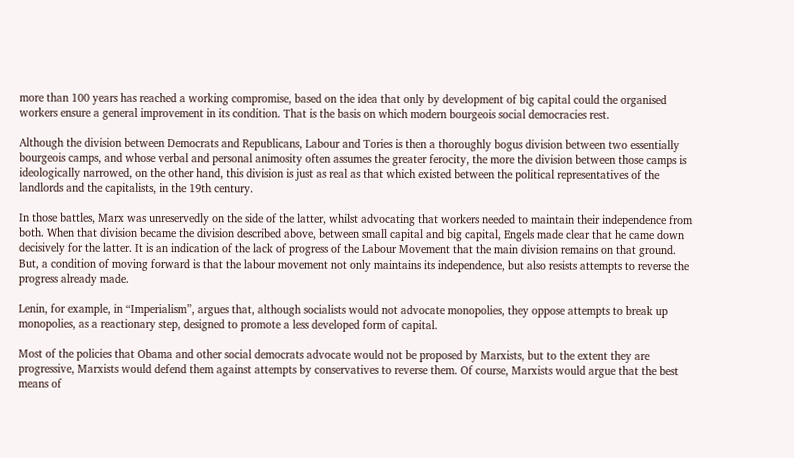more than 100 years has reached a working compromise, based on the idea that only by development of big capital could the organised workers ensure a general improvement in its condition. That is the basis on which modern bourgeois social democracies rest.

Although the division between Democrats and Republicans, Labour and Tories is then a thoroughly bogus division between two essentially bourgeois camps, and whose verbal and personal animosity often assumes the greater ferocity, the more the division between those camps is ideologically narrowed, on the other hand, this division is just as real as that which existed between the political representatives of the landlords and the capitalists, in the 19th century.

In those battles, Marx was unreservedly on the side of the latter, whilst advocating that workers needed to maintain their independence from both. When that division became the division described above, between small capital and big capital, Engels made clear that he came down decisively for the latter. It is an indication of the lack of progress of the Labour Movement that the main division remains on that ground. But, a condition of moving forward is that the labour movement not only maintains its independence, but also resists attempts to reverse the progress already made.

Lenin, for example, in “Imperialism”, argues that, although socialists would not advocate monopolies, they oppose attempts to break up monopolies, as a reactionary step, designed to promote a less developed form of capital.

Most of the policies that Obama and other social democrats advocate would not be proposed by Marxists, but to the extent they are progressive, Marxists would defend them against attempts by conservatives to reverse them. Of course, Marxists would argue that the best means of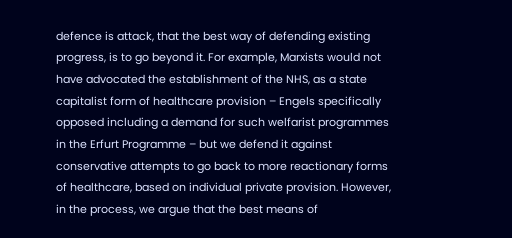defence is attack, that the best way of defending existing progress, is to go beyond it. For example, Marxists would not have advocated the establishment of the NHS, as a state capitalist form of healthcare provision – Engels specifically opposed including a demand for such welfarist programmes in the Erfurt Programme – but we defend it against conservative attempts to go back to more reactionary forms of healthcare, based on individual private provision. However, in the process, we argue that the best means of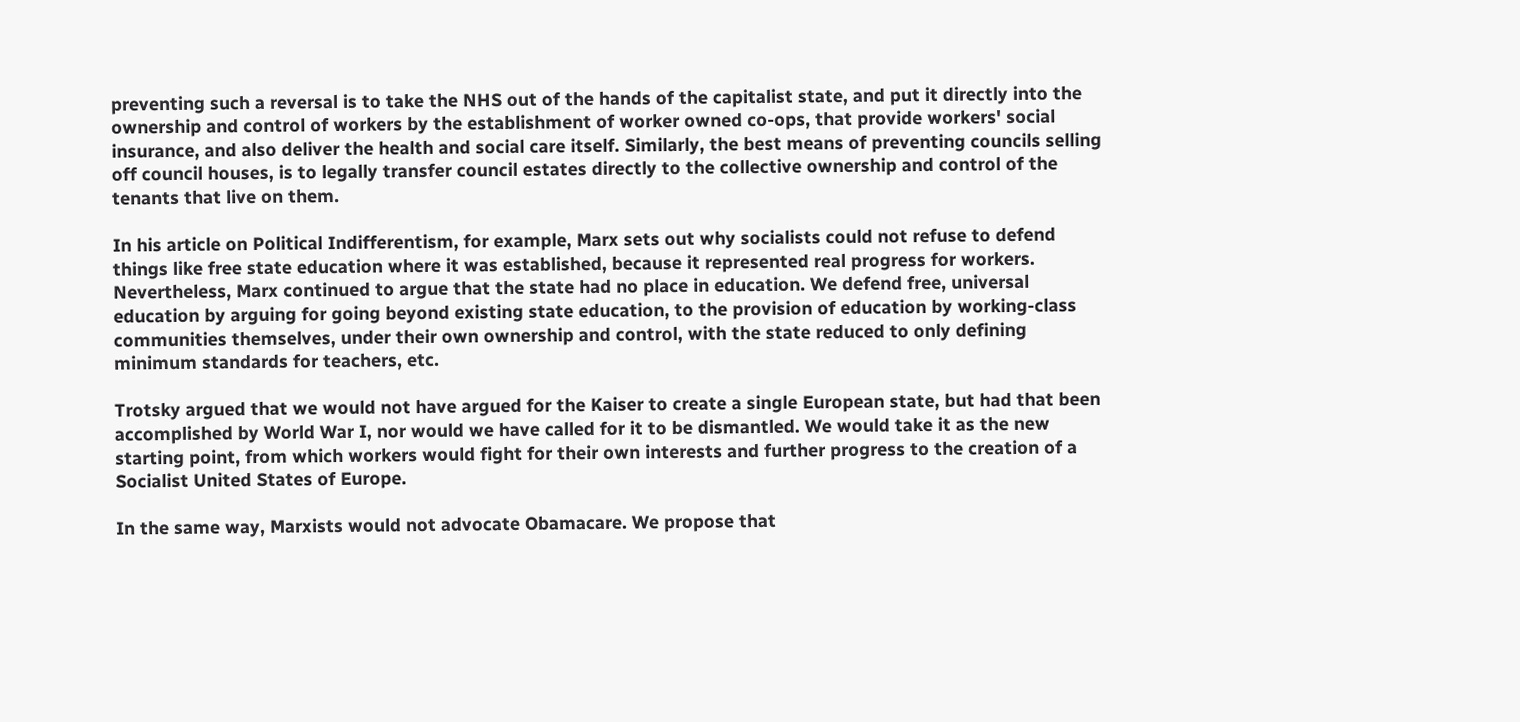preventing such a reversal is to take the NHS out of the hands of the capitalist state, and put it directly into the ownership and control of workers by the establishment of worker owned co-ops, that provide workers' social insurance, and also deliver the health and social care itself. Similarly, the best means of preventing councils selling off council houses, is to legally transfer council estates directly to the collective ownership and control of the tenants that live on them.

In his article on Political Indifferentism, for example, Marx sets out why socialists could not refuse to defend things like free state education where it was established, because it represented real progress for workers. Nevertheless, Marx continued to argue that the state had no place in education. We defend free, universal education by arguing for going beyond existing state education, to the provision of education by working-class communities themselves, under their own ownership and control, with the state reduced to only defining minimum standards for teachers, etc.

Trotsky argued that we would not have argued for the Kaiser to create a single European state, but had that been accomplished by World War I, nor would we have called for it to be dismantled. We would take it as the new starting point, from which workers would fight for their own interests and further progress to the creation of a Socialist United States of Europe.

In the same way, Marxists would not advocate Obamacare. We propose that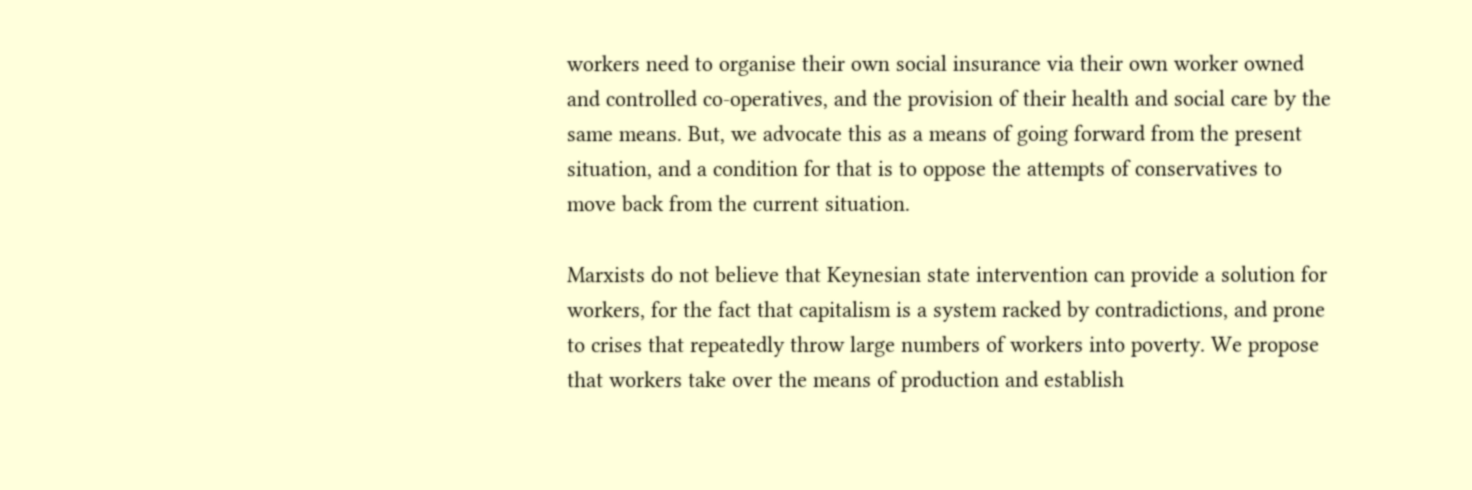workers need to organise their own social insurance via their own worker owned and controlled co-operatives, and the provision of their health and social care by the same means. But, we advocate this as a means of going forward from the present situation, and a condition for that is to oppose the attempts of conservatives to move back from the current situation.

Marxists do not believe that Keynesian state intervention can provide a solution for workers, for the fact that capitalism is a system racked by contradictions, and prone to crises that repeatedly throw large numbers of workers into poverty. We propose that workers take over the means of production and establish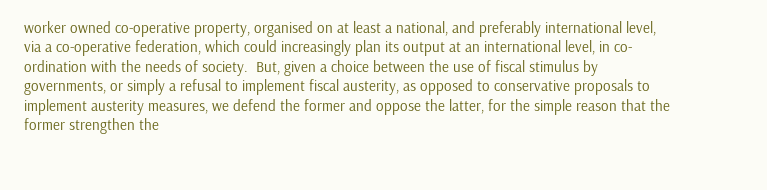worker owned co-operative property, organised on at least a national, and preferably international level, via a co-operative federation, which could increasingly plan its output at an international level, in co-ordination with the needs of society.  But, given a choice between the use of fiscal stimulus by governments, or simply a refusal to implement fiscal austerity, as opposed to conservative proposals to implement austerity measures, we defend the former and oppose the latter, for the simple reason that the former strengthen the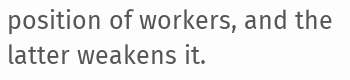position of workers, and the latter weakens it.